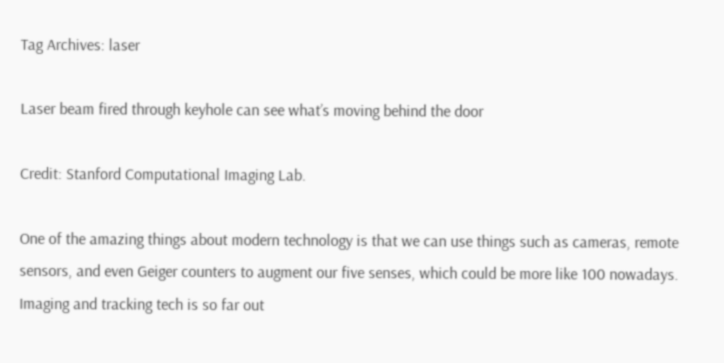Tag Archives: laser

Laser beam fired through keyhole can see what’s moving behind the door

Credit: Stanford Computational Imaging Lab.

One of the amazing things about modern technology is that we can use things such as cameras, remote sensors, and even Geiger counters to augment our five senses, which could be more like 100 nowadays. Imaging and tracking tech is so far out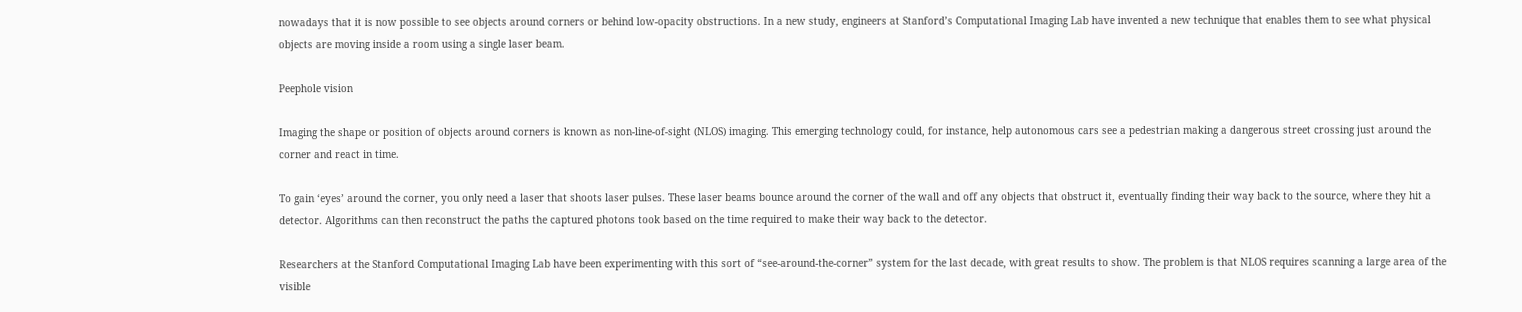nowadays that it is now possible to see objects around corners or behind low-opacity obstructions. In a new study, engineers at Stanford’s Computational Imaging Lab have invented a new technique that enables them to see what physical objects are moving inside a room using a single laser beam.

Peephole vision

Imaging the shape or position of objects around corners is known as non-line-of-sight (NLOS) imaging. This emerging technology could, for instance, help autonomous cars see a pedestrian making a dangerous street crossing just around the corner and react in time.

To gain ‘eyes’ around the corner, you only need a laser that shoots laser pulses. These laser beams bounce around the corner of the wall and off any objects that obstruct it, eventually finding their way back to the source, where they hit a detector. Algorithms can then reconstruct the paths the captured photons took based on the time required to make their way back to the detector.

Researchers at the Stanford Computational Imaging Lab have been experimenting with this sort of “see-around-the-corner” system for the last decade, with great results to show. The problem is that NLOS requires scanning a large area of the visible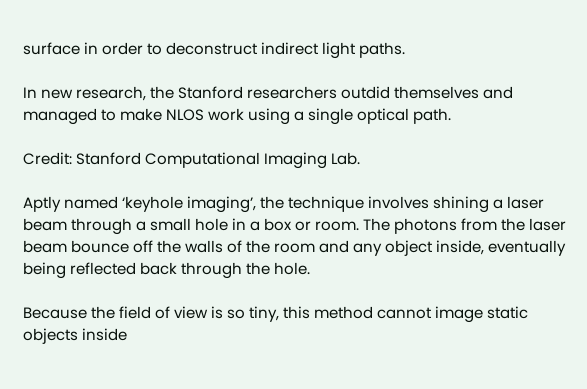surface in order to deconstruct indirect light paths.

In new research, the Stanford researchers outdid themselves and managed to make NLOS work using a single optical path.

Credit: Stanford Computational Imaging Lab.

Aptly named ‘keyhole imaging’, the technique involves shining a laser beam through a small hole in a box or room. The photons from the laser beam bounce off the walls of the room and any object inside, eventually being reflected back through the hole.

Because the field of view is so tiny, this method cannot image static objects inside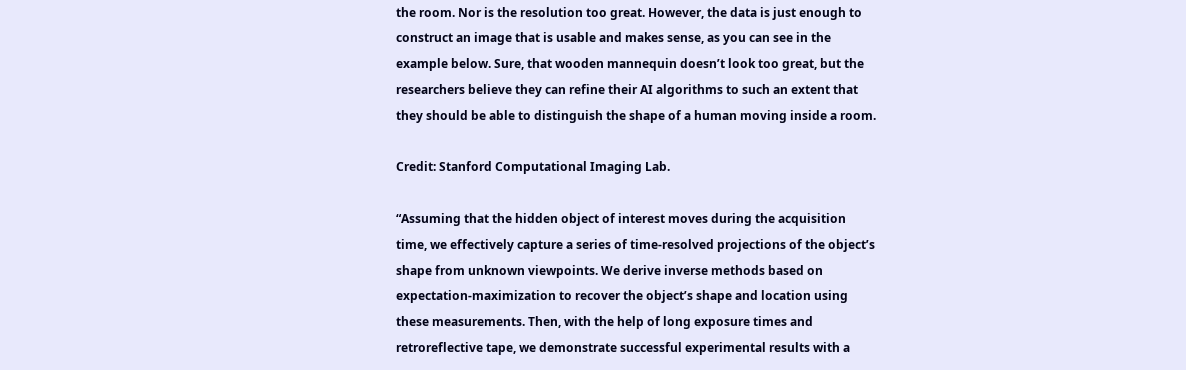the room. Nor is the resolution too great. However, the data is just enough to construct an image that is usable and makes sense, as you can see in the example below. Sure, that wooden mannequin doesn’t look too great, but the researchers believe they can refine their AI algorithms to such an extent that they should be able to distinguish the shape of a human moving inside a room.

Credit: Stanford Computational Imaging Lab.

“Assuming that the hidden object of interest moves during the acquisition time, we effectively capture a series of time-resolved projections of the object’s shape from unknown viewpoints. We derive inverse methods based on expectation-maximization to recover the object’s shape and location using these measurements. Then, with the help of long exposure times and retroreflective tape, we demonstrate successful experimental results with a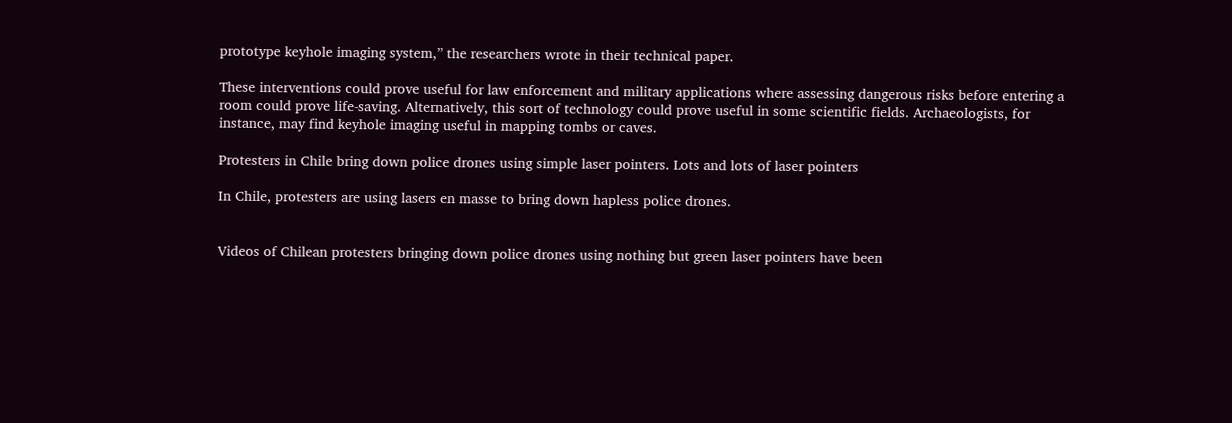prototype keyhole imaging system,” the researchers wrote in their technical paper.

These interventions could prove useful for law enforcement and military applications where assessing dangerous risks before entering a room could prove life-saving. Alternatively, this sort of technology could prove useful in some scientific fields. Archaeologists, for instance, may find keyhole imaging useful in mapping tombs or caves.

Protesters in Chile bring down police drones using simple laser pointers. Lots and lots of laser pointers

In Chile, protesters are using lasers en masse to bring down hapless police drones.


Videos of Chilean protesters bringing down police drones using nothing but green laser pointers have been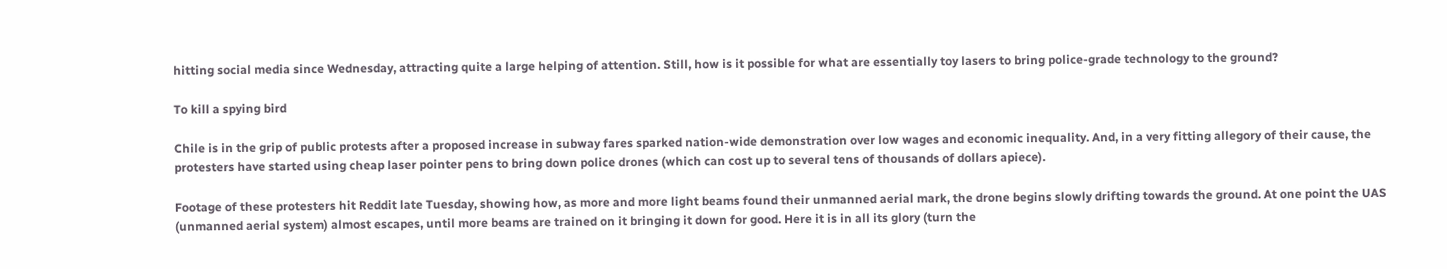hitting social media since Wednesday, attracting quite a large helping of attention. Still, how is it possible for what are essentially toy lasers to bring police-grade technology to the ground?

To kill a spying bird

Chile is in the grip of public protests after a proposed increase in subway fares sparked nation-wide demonstration over low wages and economic inequality. And, in a very fitting allegory of their cause, the protesters have started using cheap laser pointer pens to bring down police drones (which can cost up to several tens of thousands of dollars apiece).

Footage of these protesters hit Reddit late Tuesday, showing how, as more and more light beams found their unmanned aerial mark, the drone begins slowly drifting towards the ground. At one point the UAS (unmanned aerial system) almost escapes, until more beams are trained on it bringing it down for good. Here it is in all its glory (turn the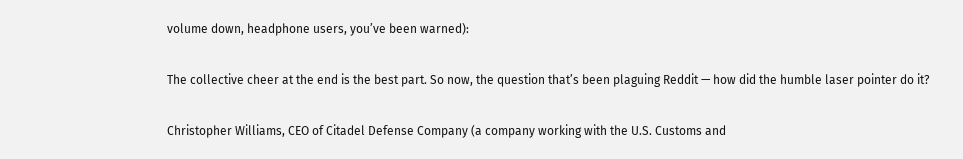volume down, headphone users, you’ve been warned):

The collective cheer at the end is the best part. So now, the question that’s been plaguing Reddit — how did the humble laser pointer do it?

Christopher Williams, CEO of Citadel Defense Company (a company working with the U.S. Customs and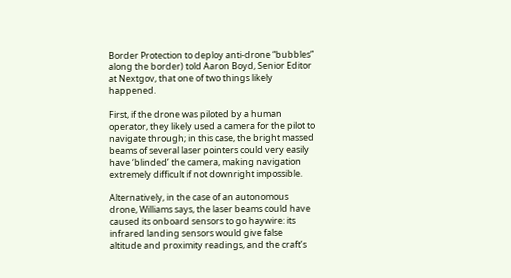Border Protection to deploy anti-drone “bubbles” along the border) told Aaron Boyd, Senior Editor at Nextgov, that one of two things likely happened.

First, if the drone was piloted by a human operator, they likely used a camera for the pilot to navigate through; in this case, the bright massed beams of several laser pointers could very easily have ‘blinded’ the camera, making navigation extremely difficult if not downright impossible.

Alternatively, in the case of an autonomous drone, Williams says, the laser beams could have caused its onboard sensors to go haywire: its infrared landing sensors would give false altitude and proximity readings, and the craft’s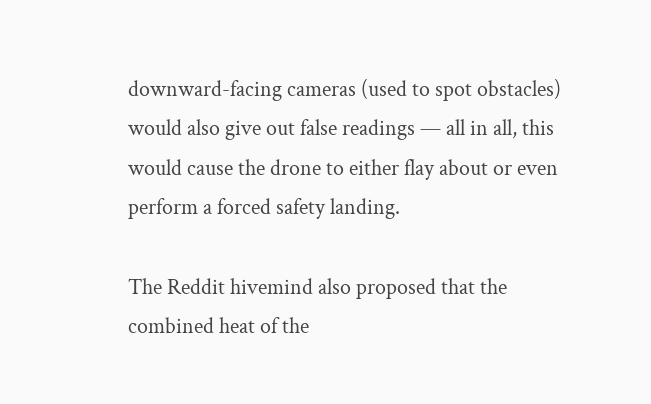downward-facing cameras (used to spot obstacles) would also give out false readings — all in all, this would cause the drone to either flay about or even perform a forced safety landing.

The Reddit hivemind also proposed that the combined heat of the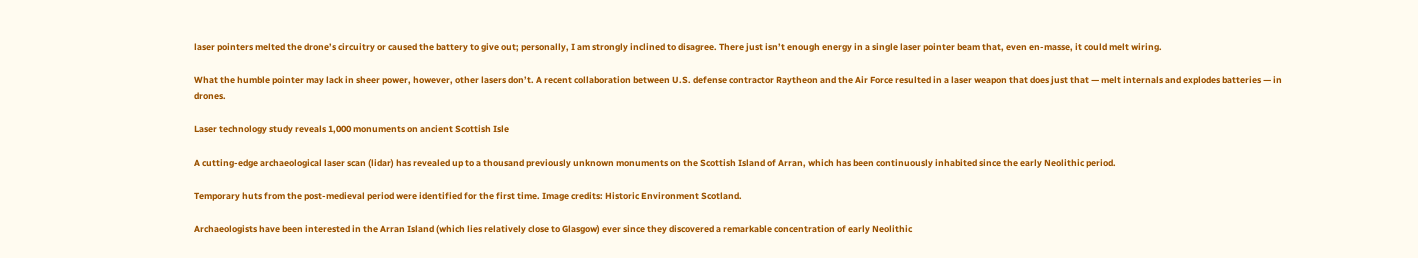laser pointers melted the drone’s circuitry or caused the battery to give out; personally, I am strongly inclined to disagree. There just isn’t enough energy in a single laser pointer beam that, even en-masse, it could melt wiring.

What the humble pointer may lack in sheer power, however, other lasers don’t. A recent collaboration between U.S. defense contractor Raytheon and the Air Force resulted in a laser weapon that does just that — melt internals and explodes batteries — in drones.

Laser technology study reveals 1,000 monuments on ancient Scottish Isle

A cutting-edge archaeological laser scan (lidar) has revealed up to a thousand previously unknown monuments on the Scottish Island of Arran, which has been continuously inhabited since the early Neolithic period.

Temporary huts from the post-medieval period were identified for the first time. Image credits: Historic Environment Scotland.

Archaeologists have been interested in the Arran Island (which lies relatively close to Glasgow) ever since they discovered a remarkable concentration of early Neolithic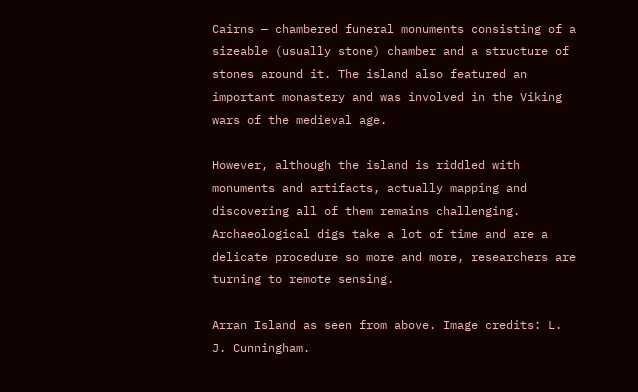Cairns — chambered funeral monuments consisting of a sizeable (usually stone) chamber and a structure of stones around it. The island also featured an important monastery and was involved in the Viking wars of the medieval age.

However, although the island is riddled with monuments and artifacts, actually mapping and discovering all of them remains challenging. Archaeological digs take a lot of time and are a delicate procedure so more and more, researchers are turning to remote sensing.

Arran Island as seen from above. Image credits: L. J. Cunningham.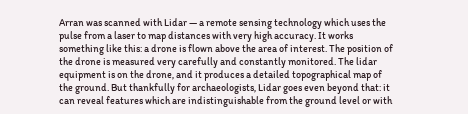Arran was scanned with Lidar — a remote sensing technology which uses the pulse from a laser to map distances with very high accuracy. It works something like this: a drone is flown above the area of interest. The position of the drone is measured very carefully and constantly monitored. The lidar equipment is on the drone, and it produces a detailed topographical map of the ground. But thankfully for archaeologists, Lidar goes even beyond that: it can reveal features which are indistinguishable from the ground level or with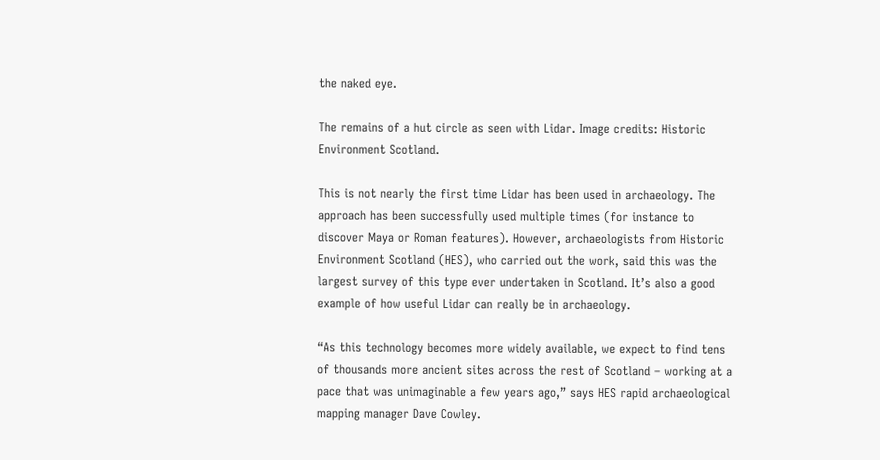the naked eye.

The remains of a hut circle as seen with Lidar. Image credits: Historic Environment Scotland.

This is not nearly the first time Lidar has been used in archaeology. The approach has been successfully used multiple times (for instance to discover Maya or Roman features). However, archaeologists from Historic Environment Scotland (HES), who carried out the work, said this was the largest survey of this type ever undertaken in Scotland. It’s also a good example of how useful Lidar can really be in archaeology.

“As this technology becomes more widely available, we expect to find tens of thousands more ancient sites across the rest of Scotland – working at a pace that was unimaginable a few years ago,” says HES rapid archaeological mapping manager Dave Cowley.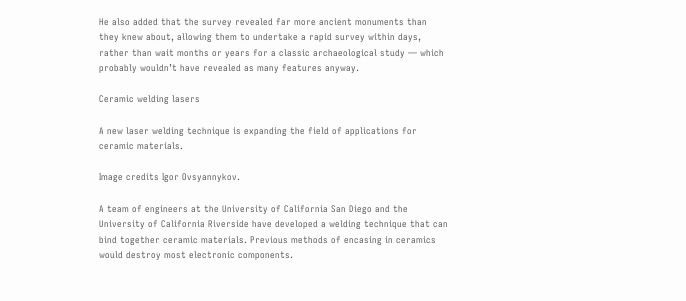He also added that the survey revealed far more ancient monuments than they knew about, allowing them to undertake a rapid survey within days, rather than wait months or years for a classic archaeological study — which probably wouldn’t have revealed as many features anyway.

Ceramic welding lasers

A new laser welding technique is expanding the field of applications for ceramic materials.

Image credits Igor Ovsyannykov.

A team of engineers at the University of California San Diego and the University of California Riverside have developed a welding technique that can bind together ceramic materials. Previous methods of encasing in ceramics would destroy most electronic components.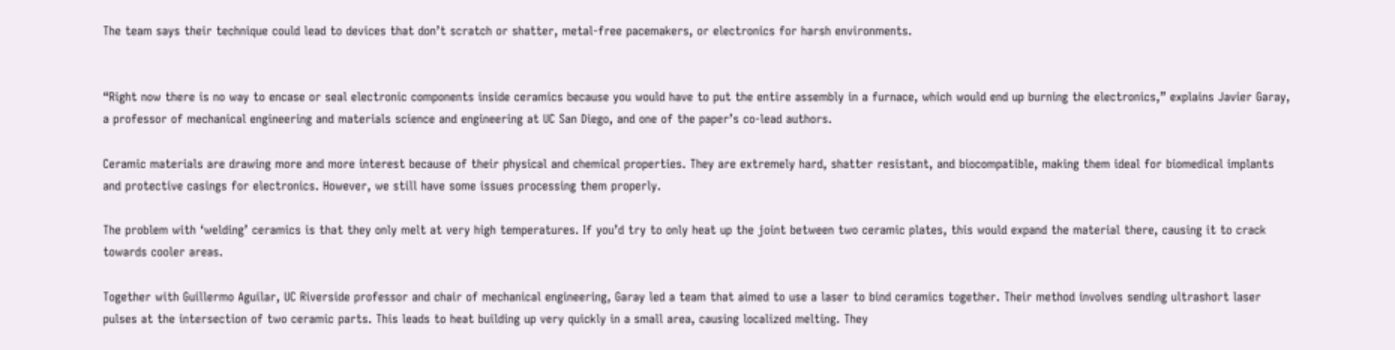The team says their technique could lead to devices that don’t scratch or shatter, metal-free pacemakers, or electronics for harsh environments.


“Right now there is no way to encase or seal electronic components inside ceramics because you would have to put the entire assembly in a furnace, which would end up burning the electronics,” explains Javier Garay, a professor of mechanical engineering and materials science and engineering at UC San Diego, and one of the paper’s co-lead authors.

Ceramic materials are drawing more and more interest because of their physical and chemical properties. They are extremely hard, shatter resistant, and biocompatible, making them ideal for biomedical implants and protective casings for electronics. However, we still have some issues processing them properly.

The problem with ‘welding’ ceramics is that they only melt at very high temperatures. If you’d try to only heat up the joint between two ceramic plates, this would expand the material there, causing it to crack towards cooler areas.

Together with Guillermo Aguilar, UC Riverside professor and chair of mechanical engineering, Garay led a team that aimed to use a laser to bind ceramics together. Their method involves sending ultrashort laser pulses at the intersection of two ceramic parts. This leads to heat building up very quickly in a small area, causing localized melting. They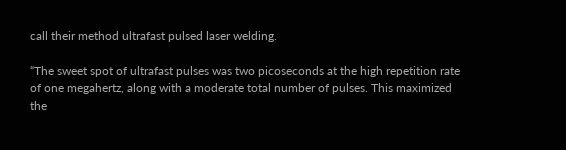call their method ultrafast pulsed laser welding.

“The sweet spot of ultrafast pulses was two picoseconds at the high repetition rate of one megahertz, along with a moderate total number of pulses. This maximized the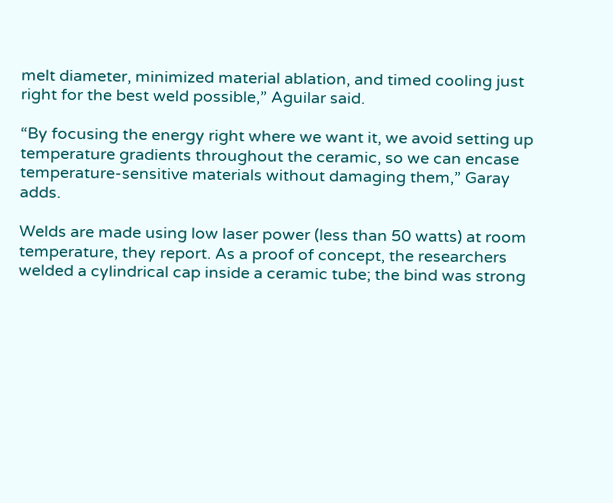melt diameter, minimized material ablation, and timed cooling just right for the best weld possible,” Aguilar said.

“By focusing the energy right where we want it, we avoid setting up temperature gradients throughout the ceramic, so we can encase temperature-sensitive materials without damaging them,” Garay adds.

Welds are made using low laser power (less than 50 watts) at room temperature, they report. As a proof of concept, the researchers welded a cylindrical cap inside a ceramic tube; the bind was strong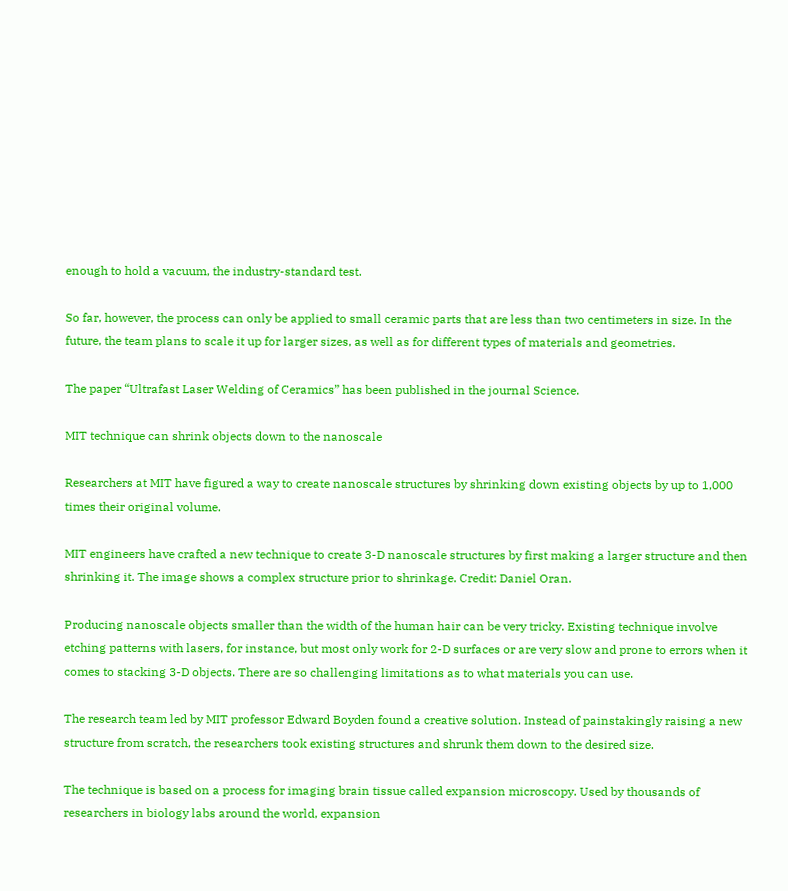enough to hold a vacuum, the industry-standard test.

So far, however, the process can only be applied to small ceramic parts that are less than two centimeters in size. In the future, the team plans to scale it up for larger sizes, as well as for different types of materials and geometries.

The paper “Ultrafast Laser Welding of Ceramics” has been published in the journal Science.

MIT technique can shrink objects down to the nanoscale

Researchers at MIT have figured a way to create nanoscale structures by shrinking down existing objects by up to 1,000 times their original volume.

MIT engineers have crafted a new technique to create 3-D nanoscale structures by first making a larger structure and then shrinking it. The image shows a complex structure prior to shrinkage. Credit: Daniel Oran.

Producing nanoscale objects smaller than the width of the human hair can be very tricky. Existing technique involve etching patterns with lasers, for instance, but most only work for 2-D surfaces or are very slow and prone to errors when it comes to stacking 3-D objects. There are so challenging limitations as to what materials you can use.

The research team led by MIT professor Edward Boyden found a creative solution. Instead of painstakingly raising a new structure from scratch, the researchers took existing structures and shrunk them down to the desired size.

The technique is based on a process for imaging brain tissue called expansion microscopy. Used by thousands of researchers in biology labs around the world, expansion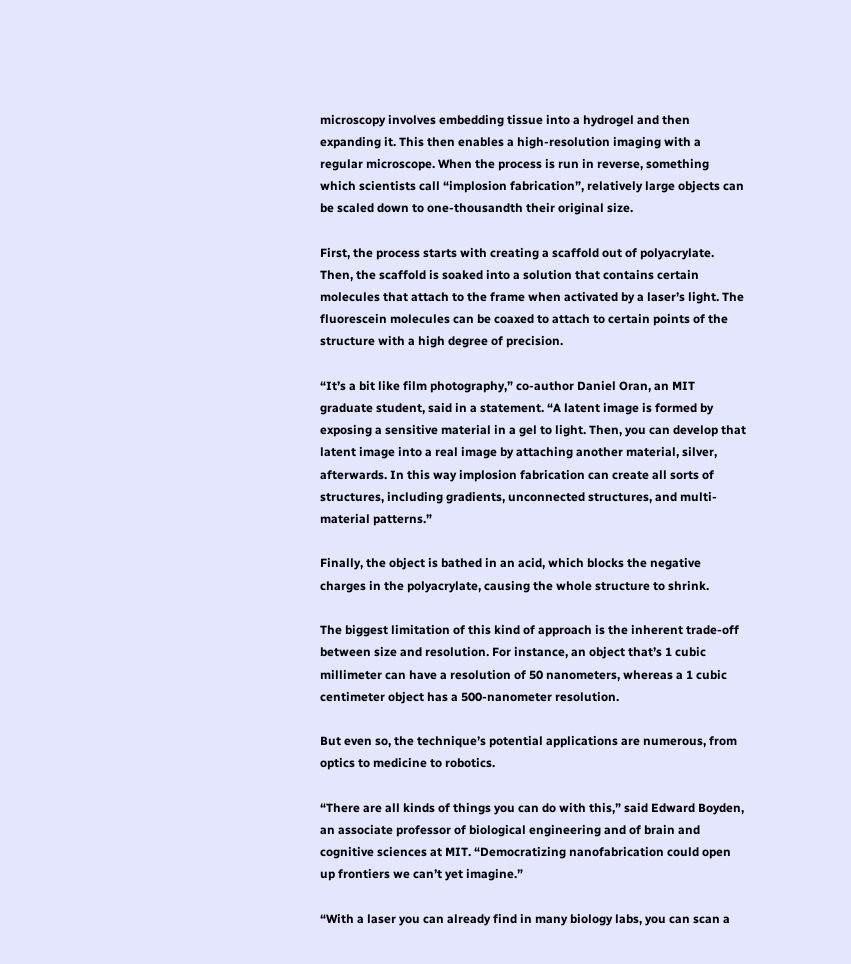microscopy involves embedding tissue into a hydrogel and then expanding it. This then enables a high-resolution imaging with a regular microscope. When the process is run in reverse, something which scientists call “implosion fabrication”, relatively large objects can be scaled down to one-thousandth their original size.

First, the process starts with creating a scaffold out of polyacrylate. Then, the scaffold is soaked into a solution that contains certain molecules that attach to the frame when activated by a laser’s light. The fluorescein molecules can be coaxed to attach to certain points of the structure with a high degree of precision.

“It’s a bit like film photography,” co-author Daniel Oran, an MIT graduate student, said in a statement. “A latent image is formed by exposing a sensitive material in a gel to light. Then, you can develop that latent image into a real image by attaching another material, silver, afterwards. In this way implosion fabrication can create all sorts of structures, including gradients, unconnected structures, and multi-material patterns.”

Finally, the object is bathed in an acid, which blocks the negative charges in the polyacrylate, causing the whole structure to shrink.

The biggest limitation of this kind of approach is the inherent trade-off between size and resolution. For instance, an object that’s 1 cubic millimeter can have a resolution of 50 nanometers, whereas a 1 cubic centimeter object has a 500-nanometer resolution.

But even so, the technique’s potential applications are numerous, from optics to medicine to robotics.

“There are all kinds of things you can do with this,” said Edward Boyden, an associate professor of biological engineering and of brain and cognitive sciences at MIT. “Democratizing nanofabrication could open up frontiers we can’t yet imagine.”

“With a laser you can already find in many biology labs, you can scan a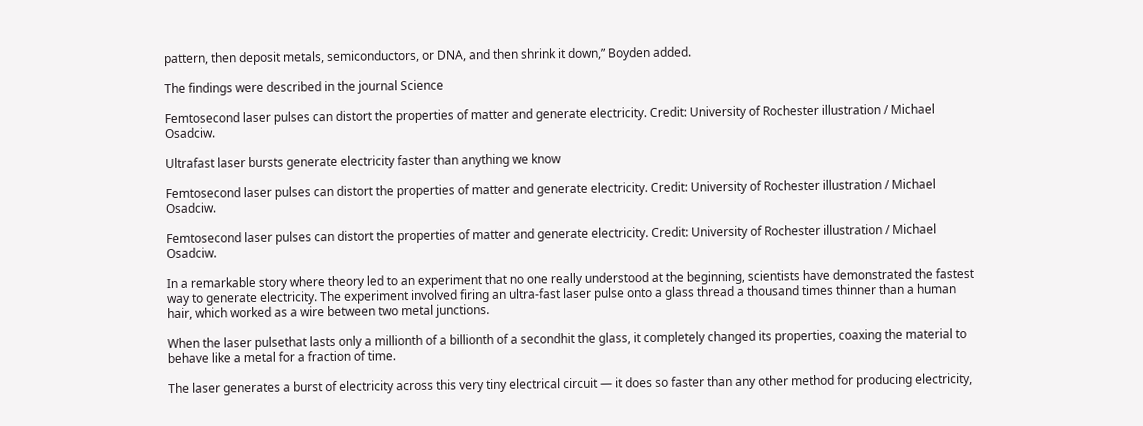pattern, then deposit metals, semiconductors, or DNA, and then shrink it down,” Boyden added.

The findings were described in the journal Science

Femtosecond laser pulses can distort the properties of matter and generate electricity. Credit: University of Rochester illustration / Michael Osadciw.

Ultrafast laser bursts generate electricity faster than anything we know

Femtosecond laser pulses can distort the properties of matter and generate electricity. Credit: University of Rochester illustration / Michael Osadciw.

Femtosecond laser pulses can distort the properties of matter and generate electricity. Credit: University of Rochester illustration / Michael Osadciw.

In a remarkable story where theory led to an experiment that no one really understood at the beginning, scientists have demonstrated the fastest way to generate electricity. The experiment involved firing an ultra-fast laser pulse onto a glass thread a thousand times thinner than a human hair, which worked as a wire between two metal junctions.

When the laser pulsethat lasts only a millionth of a billionth of a secondhit the glass, it completely changed its properties, coaxing the material to behave like a metal for a fraction of time.

The laser generates a burst of electricity across this very tiny electrical circuit — it does so faster than any other method for producing electricity,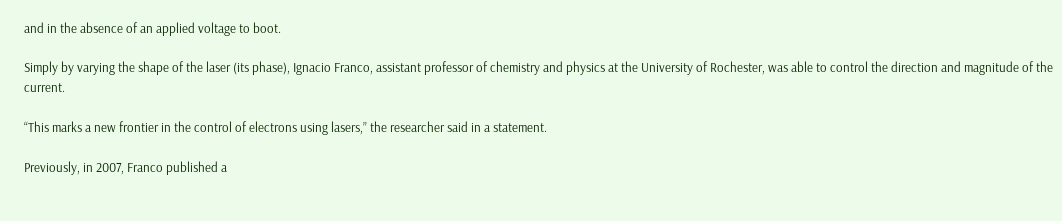and in the absence of an applied voltage to boot.

Simply by varying the shape of the laser (its phase), Ignacio Franco, assistant professor of chemistry and physics at the University of Rochester, was able to control the direction and magnitude of the current.

“This marks a new frontier in the control of electrons using lasers,” the researcher said in a statement.

Previously, in 2007, Franco published a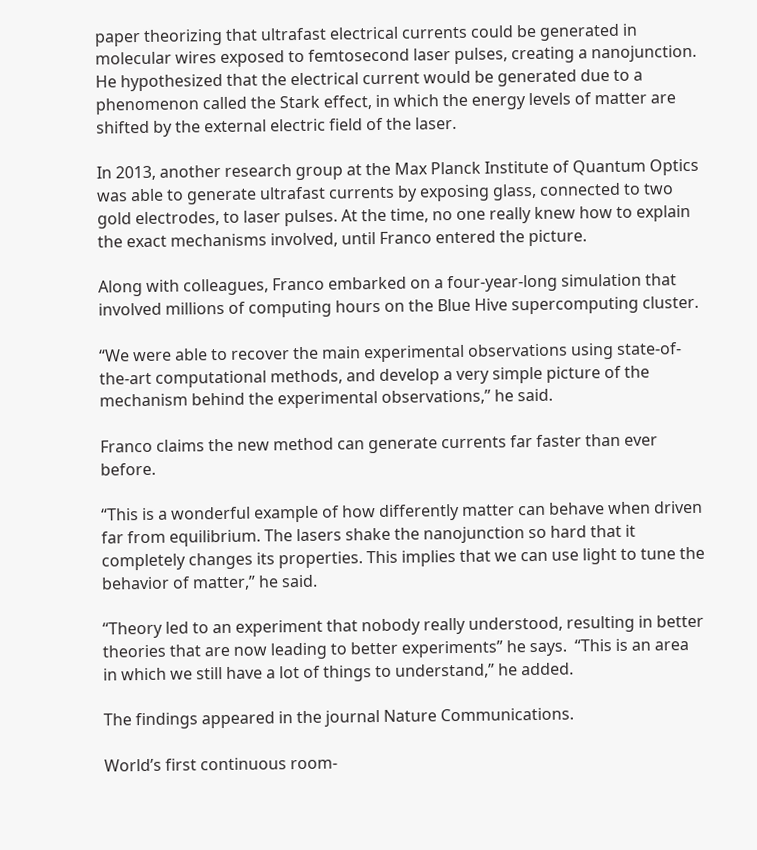paper theorizing that ultrafast electrical currents could be generated in molecular wires exposed to femtosecond laser pulses, creating a nanojunction. He hypothesized that the electrical current would be generated due to a phenomenon called the Stark effect, in which the energy levels of matter are shifted by the external electric field of the laser.

In 2013, another research group at the Max Planck Institute of Quantum Optics was able to generate ultrafast currents by exposing glass, connected to two gold electrodes, to laser pulses. At the time, no one really knew how to explain the exact mechanisms involved, until Franco entered the picture.

Along with colleagues, Franco embarked on a four-year-long simulation that involved millions of computing hours on the Blue Hive supercomputing cluster.

“We were able to recover the main experimental observations using state-of-the-art computational methods, and develop a very simple picture of the mechanism behind the experimental observations,” he said.

Franco claims the new method can generate currents far faster than ever before.

“This is a wonderful example of how differently matter can behave when driven far from equilibrium. The lasers shake the nanojunction so hard that it completely changes its properties. This implies that we can use light to tune the behavior of matter,” he said.

“Theory led to an experiment that nobody really understood, resulting in better theories that are now leading to better experiments” he says.  “This is an area in which we still have a lot of things to understand,” he added.

The findings appeared in the journal Nature Communications.

World’s first continuous room-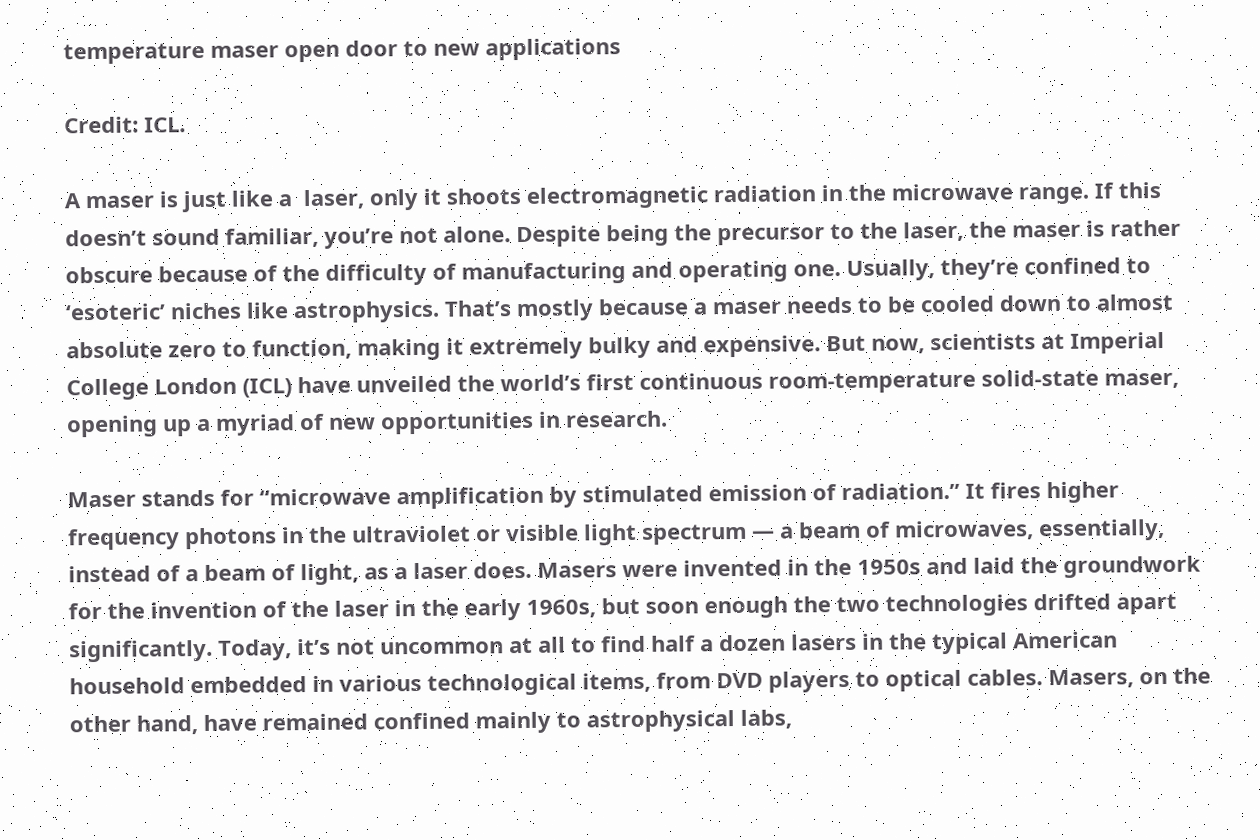temperature maser open door to new applications

Credit: ICL.

A maser is just like a  laser, only it shoots electromagnetic radiation in the microwave range. If this doesn’t sound familiar, you’re not alone. Despite being the precursor to the laser, the maser is rather obscure because of the difficulty of manufacturing and operating one. Usually, they’re confined to ‘esoteric’ niches like astrophysics. That’s mostly because a maser needs to be cooled down to almost absolute zero to function, making it extremely bulky and expensive. But now, scientists at Imperial College London (ICL) have unveiled the world’s first continuous room-temperature solid-state maser, opening up a myriad of new opportunities in research.

Maser stands for “microwave amplification by stimulated emission of radiation.” It fires higher frequency photons in the ultraviolet or visible light spectrum — a beam of microwaves, essentially, instead of a beam of light, as a laser does. Masers were invented in the 1950s and laid the groundwork for the invention of the laser in the early 1960s, but soon enough the two technologies drifted apart significantly. Today, it’s not uncommon at all to find half a dozen lasers in the typical American household embedded in various technological items, from DVD players to optical cables. Masers, on the other hand, have remained confined mainly to astrophysical labs,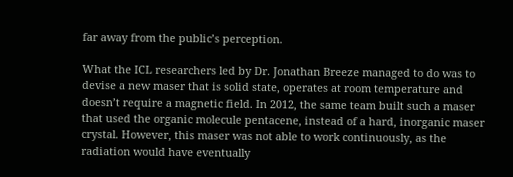far away from the public’s perception.

What the ICL researchers led by Dr. Jonathan Breeze managed to do was to devise a new maser that is solid state, operates at room temperature and doesn’t require a magnetic field. In 2012, the same team built such a maser that used the organic molecule pentacene, instead of a hard, inorganic maser crystal. However, this maser was not able to work continuously, as the radiation would have eventually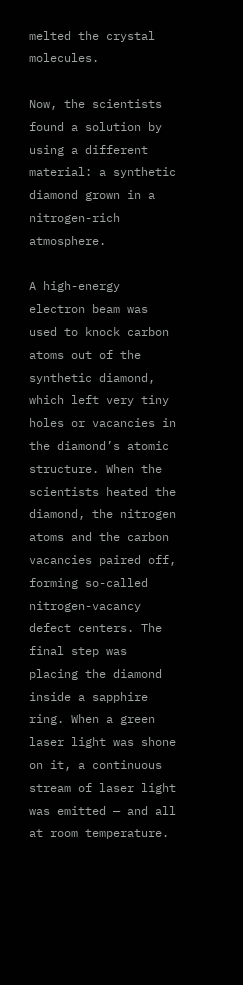melted the crystal molecules.

Now, the scientists found a solution by using a different material: a synthetic diamond grown in a nitrogen-rich atmosphere.

A high-energy electron beam was used to knock carbon atoms out of the synthetic diamond, which left very tiny holes or vacancies in the diamond’s atomic structure. When the scientists heated the diamond, the nitrogen atoms and the carbon vacancies paired off, forming so-called nitrogen-vacancy defect centers. The final step was placing the diamond inside a sapphire ring. When a green laser light was shone on it, a continuous stream of laser light was emitted — and all at room temperature.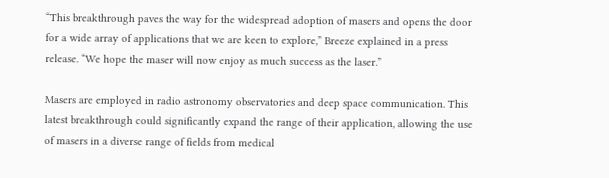“This breakthrough paves the way for the widespread adoption of masers and opens the door for a wide array of applications that we are keen to explore,” Breeze explained in a press release. “We hope the maser will now enjoy as much success as the laser.”

Masers are employed in radio astronomy observatories and deep space communication. This latest breakthrough could significantly expand the range of their application, allowing the use of masers in a diverse range of fields from medical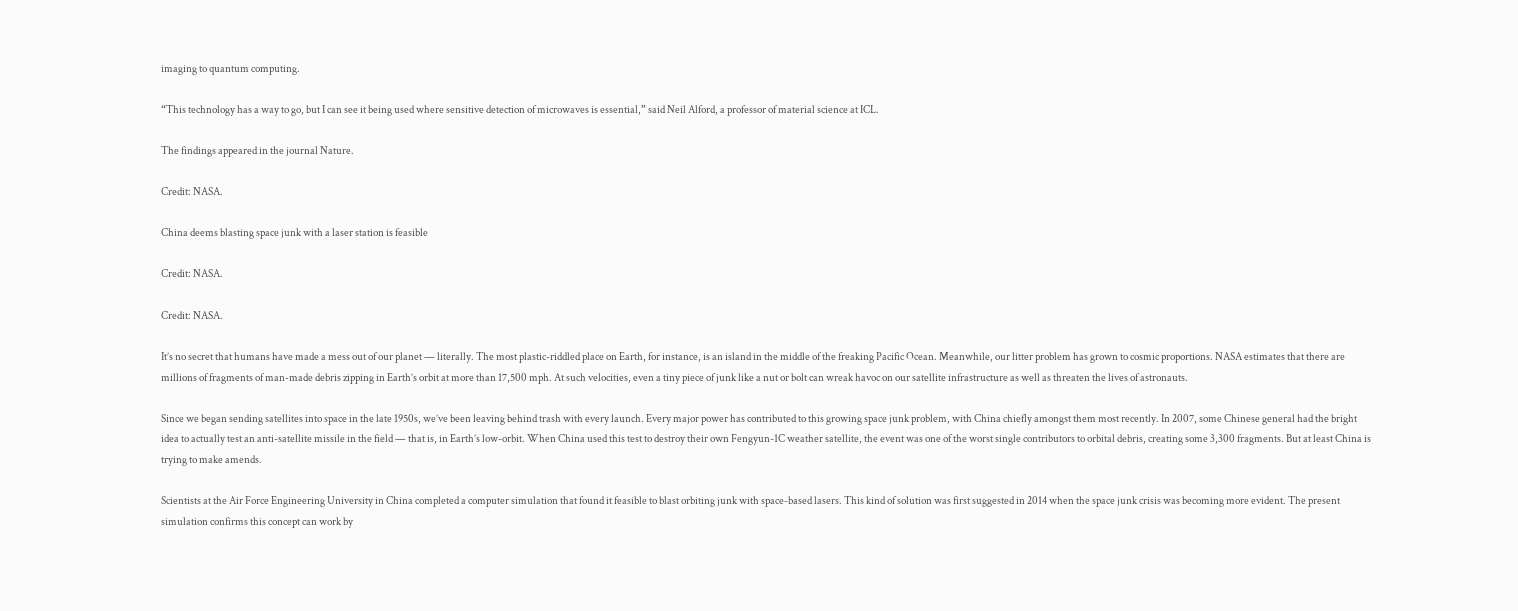imaging to quantum computing.

“This technology has a way to go, but I can see it being used where sensitive detection of microwaves is essential,” said Neil Alford, a professor of material science at ICL.

The findings appeared in the journal Nature.

Credit: NASA.

China deems blasting space junk with a laser station is feasible

Credit: NASA.

Credit: NASA.

It’s no secret that humans have made a mess out of our planet — literally. The most plastic-riddled place on Earth, for instance, is an island in the middle of the freaking Pacific Ocean. Meanwhile, our litter problem has grown to cosmic proportions. NASA estimates that there are millions of fragments of man-made debris zipping in Earth’s orbit at more than 17,500 mph. At such velocities, even a tiny piece of junk like a nut or bolt can wreak havoc on our satellite infrastructure as well as threaten the lives of astronauts.

Since we began sending satellites into space in the late 1950s, we’ve been leaving behind trash with every launch. Every major power has contributed to this growing space junk problem, with China chiefly amongst them most recently. In 2007, some Chinese general had the bright idea to actually test an anti-satellite missile in the field — that is, in Earth’s low-orbit. When China used this test to destroy their own Fengyun-1C weather satellite, the event was one of the worst single contributors to orbital debris, creating some 3,300 fragments. But at least China is trying to make amends.

Scientists at the Air Force Engineering University in China completed a computer simulation that found it feasible to blast orbiting junk with space-based lasers. This kind of solution was first suggested in 2014 when the space junk crisis was becoming more evident. The present simulation confirms this concept can work by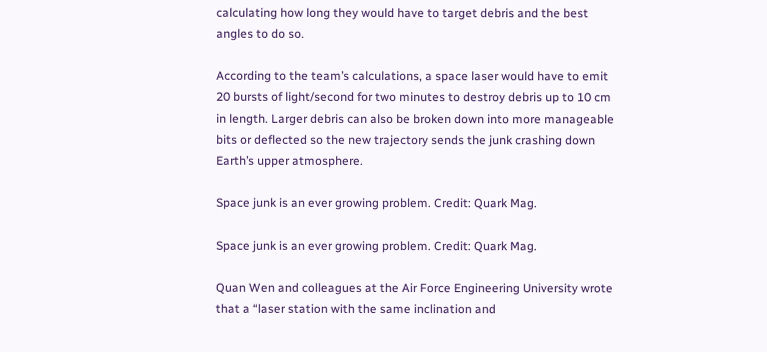calculating how long they would have to target debris and the best angles to do so.

According to the team’s calculations, a space laser would have to emit 20 bursts of light/second for two minutes to destroy debris up to 10 cm in length. Larger debris can also be broken down into more manageable bits or deflected so the new trajectory sends the junk crashing down Earth’s upper atmosphere.

Space junk is an ever growing problem. Credit: Quark Mag.

Space junk is an ever growing problem. Credit: Quark Mag.

Quan Wen and colleagues at the Air Force Engineering University wrote that a “laser station with the same inclination and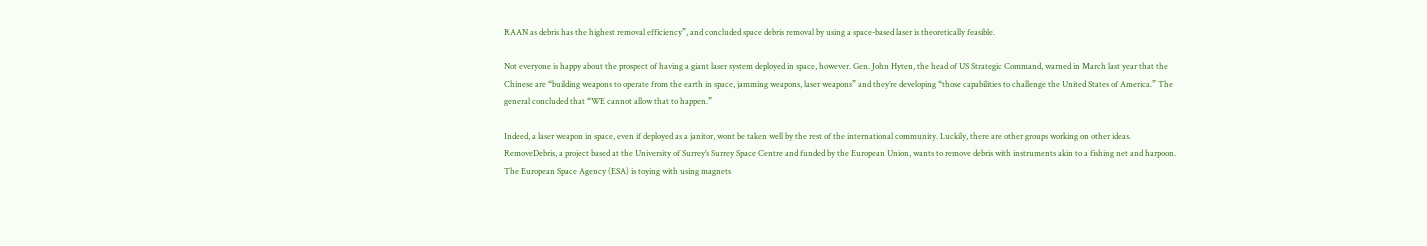RAAN as debris has the highest removal efficiency”, and concluded space debris removal by using a space-based laser is theoretically feasible.

Not everyone is happy about the prospect of having a giant laser system deployed in space, however. Gen. John Hyten, the head of US Strategic Command, warned in March last year that the Chinese are “building weapons to operate from the earth in space, jamming weapons, laser weapons” and they’re developing “those capabilities to challenge the United States of America.” The general concluded that “WE cannot allow that to happen.”

Indeed, a laser weapon in space, even if deployed as a janitor, wont be taken well by the rest of the international community. Luckily, there are other groups working on other ideas. RemoveDebris, a project based at the University of Surrey’s Surrey Space Centre and funded by the European Union, wants to remove debris with instruments akin to a fishing net and harpoon. The European Space Agency (ESA) is toying with using magnets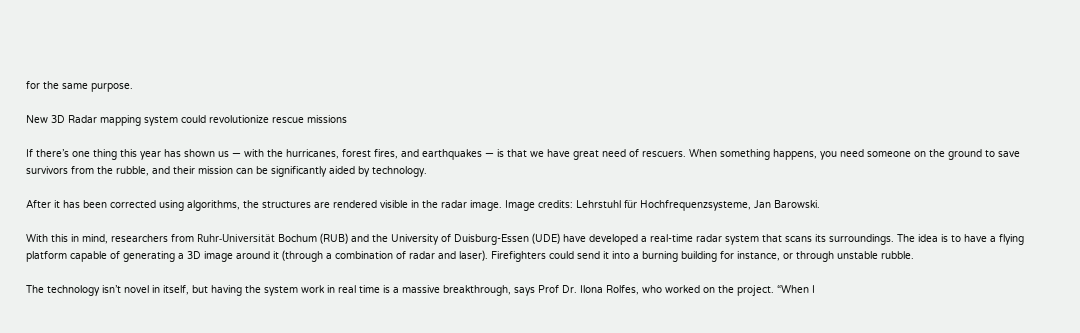for the same purpose.

New 3D Radar mapping system could revolutionize rescue missions

If there’s one thing this year has shown us — with the hurricanes, forest fires, and earthquakes — is that we have great need of rescuers. When something happens, you need someone on the ground to save survivors from the rubble, and their mission can be significantly aided by technology.

After it has been corrected using algorithms, the structures are rendered visible in the radar image. Image credits: Lehrstuhl für Hochfrequenzsysteme, Jan Barowski.

With this in mind, researchers from Ruhr-Universität Bochum (RUB) and the University of Duisburg-Essen (UDE) have developed a real-time radar system that scans its surroundings. The idea is to have a flying platform capable of generating a 3D image around it (through a combination of radar and laser). Firefighters could send it into a burning building for instance, or through unstable rubble.

The technology isn’t novel in itself, but having the system work in real time is a massive breakthrough, says Prof Dr. Ilona Rolfes, who worked on the project. “When I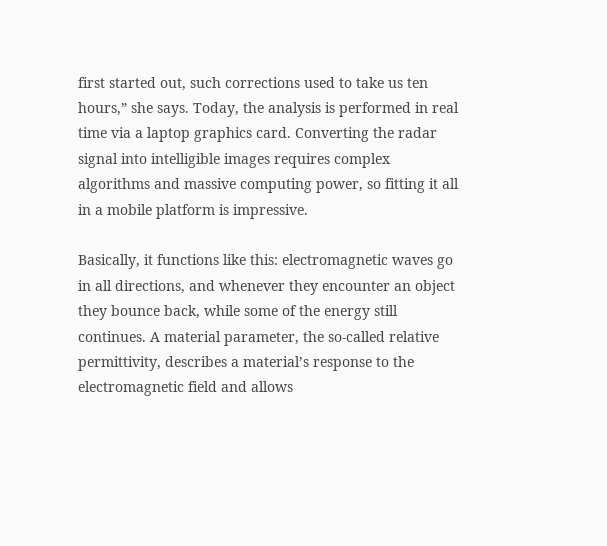first started out, such corrections used to take us ten hours,” she says. Today, the analysis is performed in real time via a laptop graphics card. Converting the radar signal into intelligible images requires complex algorithms and massive computing power, so fitting it all in a mobile platform is impressive.

Basically, it functions like this: electromagnetic waves go in all directions, and whenever they encounter an object they bounce back, while some of the energy still continues. A material parameter, the so-called relative permittivity, describes a material’s response to the electromagnetic field and allows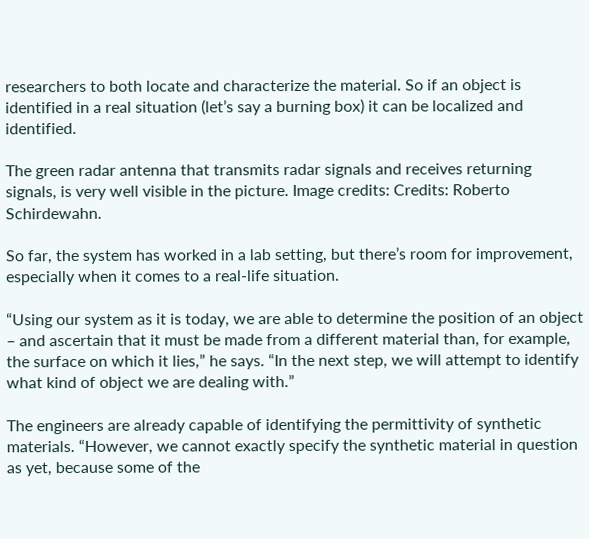researchers to both locate and characterize the material. So if an object is identified in a real situation (let’s say a burning box) it can be localized and identified.

The green radar antenna that transmits radar signals and receives returning signals, is very well visible in the picture. Image credits: Credits: Roberto Schirdewahn.

So far, the system has worked in a lab setting, but there’s room for improvement, especially when it comes to a real-life situation.

“Using our system as it is today, we are able to determine the position of an object – and ascertain that it must be made from a different material than, for example, the surface on which it lies,” he says. “In the next step, we will attempt to identify what kind of object we are dealing with.”

The engineers are already capable of identifying the permittivity of synthetic materials. “However, we cannot exactly specify the synthetic material in question as yet, because some of the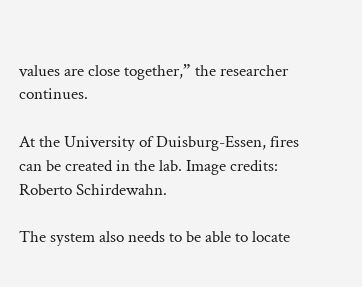values are close together,” the researcher continues.

At the University of Duisburg-Essen, fires can be created in the lab. Image credits: Roberto Schirdewahn.

The system also needs to be able to locate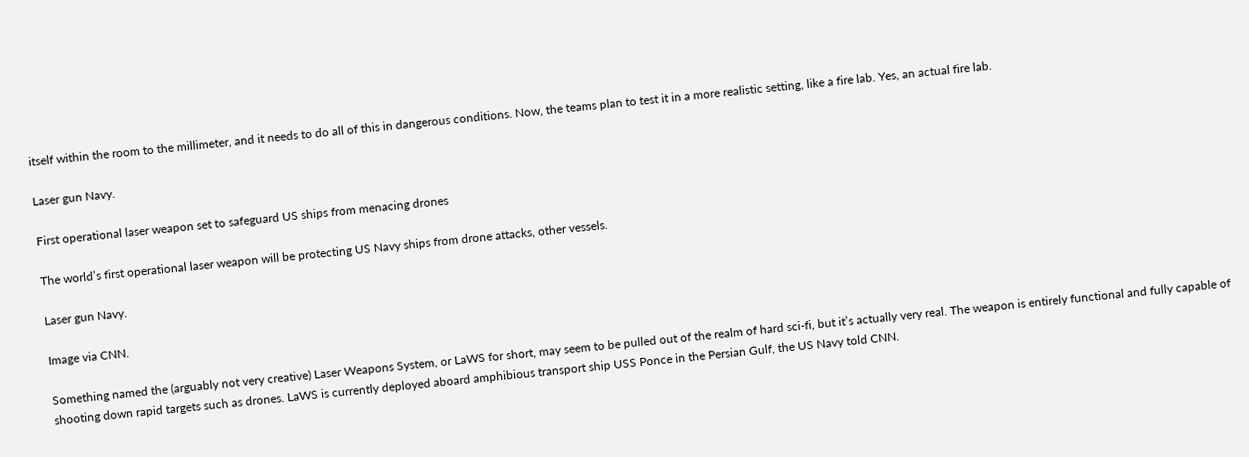itself within the room to the millimeter, and it needs to do all of this in dangerous conditions. Now, the teams plan to test it in a more realistic setting, like a fire lab. Yes, an actual fire lab.

Laser gun Navy.

First operational laser weapon set to safeguard US ships from menacing drones

The world’s first operational laser weapon will be protecting US Navy ships from drone attacks, other vessels.

Laser gun Navy.

Image via CNN.

Something named the (arguably not very creative) Laser Weapons System, or LaWS for short, may seem to be pulled out of the realm of hard sci-fi, but it’s actually very real. The weapon is entirely functional and fully capable of shooting down rapid targets such as drones. LaWS is currently deployed aboard amphibious transport ship USS Ponce in the Persian Gulf, the US Navy told CNN.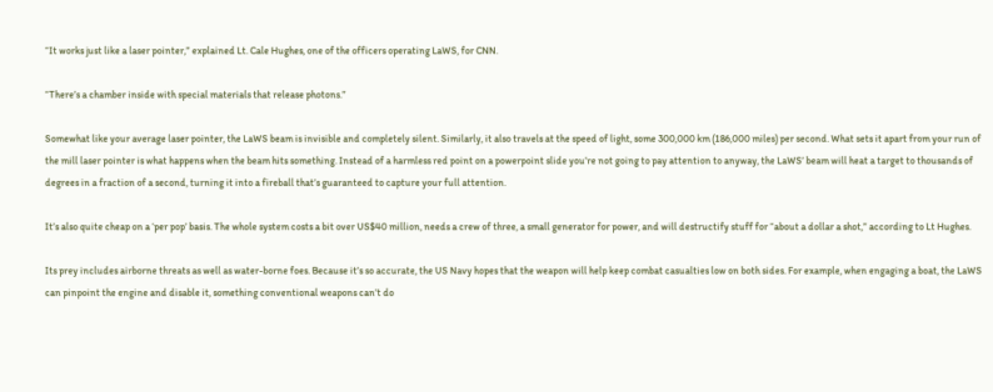“It works just like a laser pointer,” explained Lt. Cale Hughes, one of the officers operating LaWS, for CNN.

“There’s a chamber inside with special materials that release photons.”

Somewhat like your average laser pointer, the LaWS beam is invisible and completely silent. Similarly, it also travels at the speed of light, some 300,000 km (186,000 miles) per second. What sets it apart from your run of the mill laser pointer is what happens when the beam hits something. Instead of a harmless red point on a powerpoint slide you’re not going to pay attention to anyway, the LaWS’ beam will heat a target to thousands of degrees in a fraction of a second, turning it into a fireball that’s guaranteed to capture your full attention.

It’s also quite cheap on a ‘per pop’ basis. The whole system costs a bit over US$40 million, needs a crew of three, a small generator for power, and will destructify stuff for “about a dollar a shot,” according to Lt Hughes.

Its prey includes airborne threats as well as water-borne foes. Because it’s so accurate, the US Navy hopes that the weapon will help keep combat casualties low on both sides. For example, when engaging a boat, the LaWS can pinpoint the engine and disable it, something conventional weapons can’t do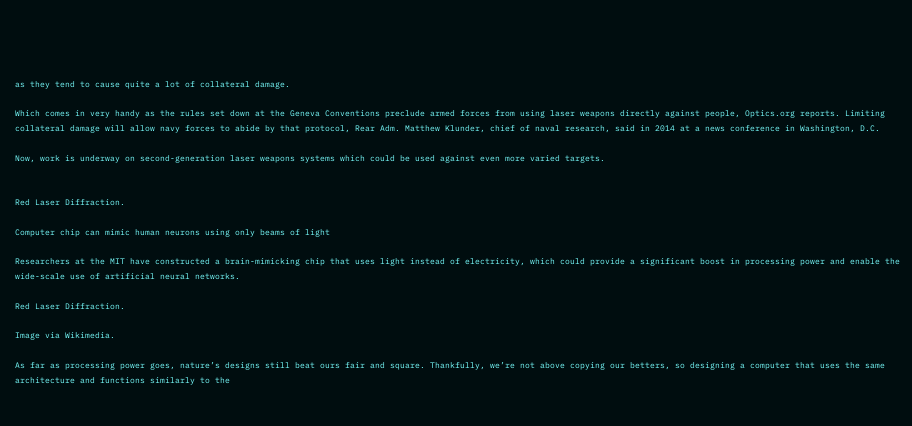as they tend to cause quite a lot of collateral damage.

Which comes in very handy as the rules set down at the Geneva Conventions preclude armed forces from using laser weapons directly against people, Optics.org reports. Limiting collateral damage will allow navy forces to abide by that protocol, Rear Adm. Matthew Klunder, chief of naval research, said in 2014 at a news conference in Washington, D.C.

Now, work is underway on second-generation laser weapons systems which could be used against even more varied targets.


Red Laser Diffraction.

Computer chip can mimic human neurons using only beams of light

Researchers at the MIT have constructed a brain-mimicking chip that uses light instead of electricity, which could provide a significant boost in processing power and enable the wide-scale use of artificial neural networks.

Red Laser Diffraction.

Image via Wikimedia.

As far as processing power goes, nature’s designs still beat ours fair and square. Thankfully, we’re not above copying our betters, so designing a computer that uses the same architecture and functions similarly to the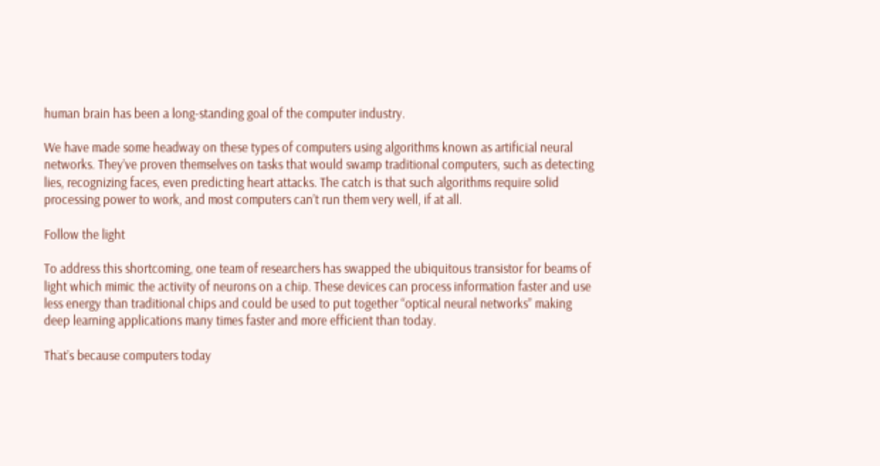human brain has been a long-standing goal of the computer industry.

We have made some headway on these types of computers using algorithms known as artificial neural networks. They’ve proven themselves on tasks that would swamp traditional computers, such as detecting lies, recognizing faces, even predicting heart attacks. The catch is that such algorithms require solid processing power to work, and most computers can’t run them very well, if at all.

Follow the light

To address this shortcoming, one team of researchers has swapped the ubiquitous transistor for beams of light which mimic the activity of neurons on a chip. These devices can process information faster and use less energy than traditional chips and could be used to put together “optical neural networks” making deep learning applications many times faster and more efficient than today.

That’s because computers today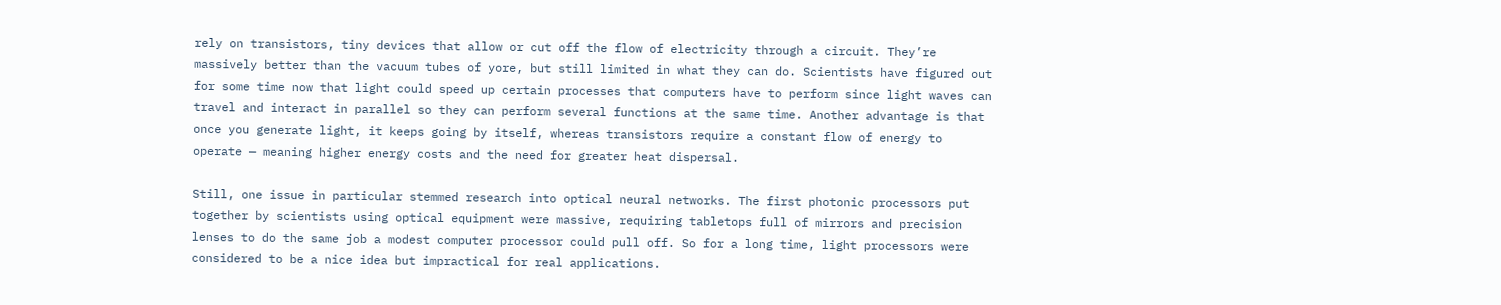rely on transistors, tiny devices that allow or cut off the flow of electricity through a circuit. They’re massively better than the vacuum tubes of yore, but still limited in what they can do. Scientists have figured out for some time now that light could speed up certain processes that computers have to perform since light waves can travel and interact in parallel so they can perform several functions at the same time. Another advantage is that once you generate light, it keeps going by itself, whereas transistors require a constant flow of energy to operate — meaning higher energy costs and the need for greater heat dispersal.

Still, one issue in particular stemmed research into optical neural networks. The first photonic processors put together by scientists using optical equipment were massive, requiring tabletops full of mirrors and precision lenses to do the same job a modest computer processor could pull off. So for a long time, light processors were considered to be a nice idea but impractical for real applications.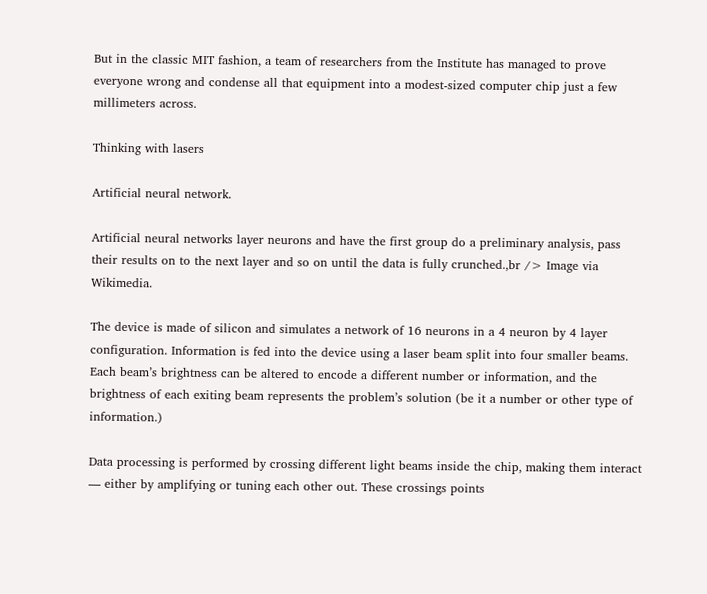But in the classic MIT fashion, a team of researchers from the Institute has managed to prove everyone wrong and condense all that equipment into a modest-sized computer chip just a few millimeters across.

Thinking with lasers

Artificial neural network.

Artificial neural networks layer neurons and have the first group do a preliminary analysis, pass their results on to the next layer and so on until the data is fully crunched.,br /> Image via Wikimedia.

The device is made of silicon and simulates a network of 16 neurons in a 4 neuron by 4 layer configuration. Information is fed into the device using a laser beam split into four smaller beams. Each beam’s brightness can be altered to encode a different number or information, and the brightness of each exiting beam represents the problem’s solution (be it a number or other type of information.)

Data processing is performed by crossing different light beams inside the chip, making them interact — either by amplifying or tuning each other out. These crossings points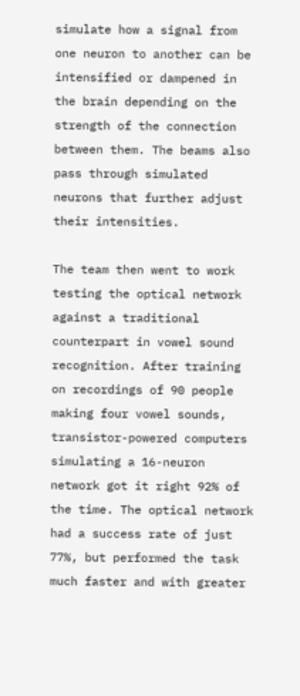simulate how a signal from one neuron to another can be intensified or dampened in the brain depending on the strength of the connection between them. The beams also pass through simulated neurons that further adjust their intensities.

The team then went to work testing the optical network against a traditional counterpart in vowel sound recognition. After training on recordings of 90 people making four vowel sounds, transistor-powered computers simulating a 16-neuron network got it right 92% of the time. The optical network had a success rate of just 77%, but performed the task much faster and with greater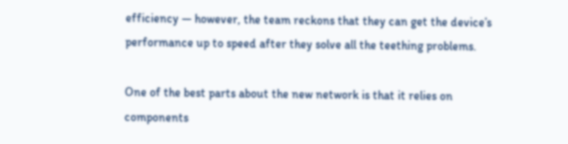efficiency — however, the team reckons that they can get the device’s performance up to speed after they solve all the teething problems.

One of the best parts about the new network is that it relies on components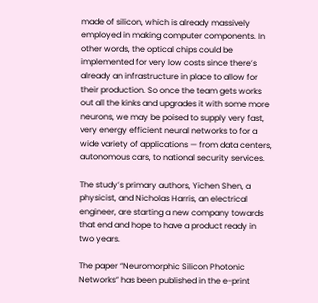made of silicon, which is already massively employed in making computer components. In other words, the optical chips could be implemented for very low costs since there’s already an infrastructure in place to allow for their production. So once the team gets works out all the kinks and upgrades it with some more neurons, we may be poised to supply very fast, very energy efficient neural networks to for a wide variety of applications — from data centers, autonomous cars, to national security services.

The study’s primary authors, Yichen Shen, a physicist, and Nicholas Harris, an electrical engineer, are starting a new company towards that end and hope to have a product ready in two years.

The paper “Neuromorphic Silicon Photonic Networks” has been published in the e-print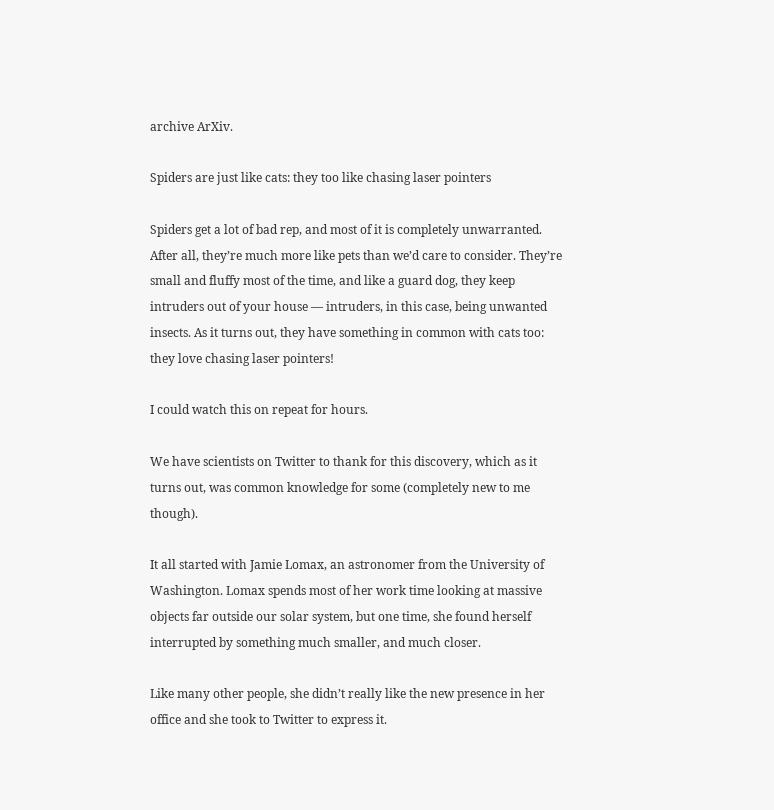archive ArXiv.

Spiders are just like cats: they too like chasing laser pointers

Spiders get a lot of bad rep, and most of it is completely unwarranted. After all, they’re much more like pets than we’d care to consider. They’re small and fluffy most of the time, and like a guard dog, they keep intruders out of your house — intruders, in this case, being unwanted insects. As it turns out, they have something in common with cats too: they love chasing laser pointers!

I could watch this on repeat for hours.

We have scientists on Twitter to thank for this discovery, which as it turns out, was common knowledge for some (completely new to me though).

It all started with Jamie Lomax, an astronomer from the University of Washington. Lomax spends most of her work time looking at massive objects far outside our solar system, but one time, she found herself interrupted by something much smaller, and much closer.

Like many other people, she didn’t really like the new presence in her office and she took to Twitter to express it.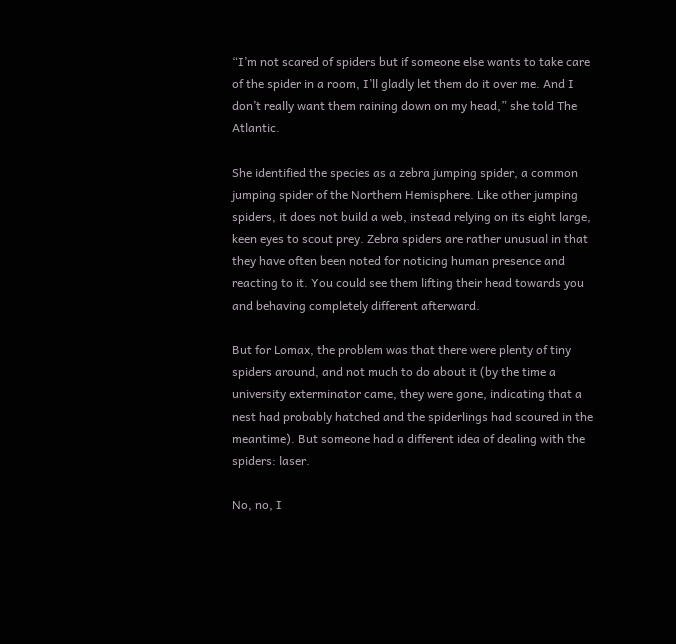“I’m not scared of spiders but if someone else wants to take care of the spider in a room, I’ll gladly let them do it over me. And I don’t really want them raining down on my head,” she told The Atlantic.

She identified the species as a zebra jumping spider, a common jumping spider of the Northern Hemisphere. Like other jumping spiders, it does not build a web, instead relying on its eight large, keen eyes to scout prey. Zebra spiders are rather unusual in that they have often been noted for noticing human presence and reacting to it. You could see them lifting their head towards you and behaving completely different afterward.

But for Lomax, the problem was that there were plenty of tiny spiders around, and not much to do about it (by the time a university exterminator came, they were gone, indicating that a nest had probably hatched and the spiderlings had scoured in the meantime). But someone had a different idea of dealing with the spiders: laser.

No, no, I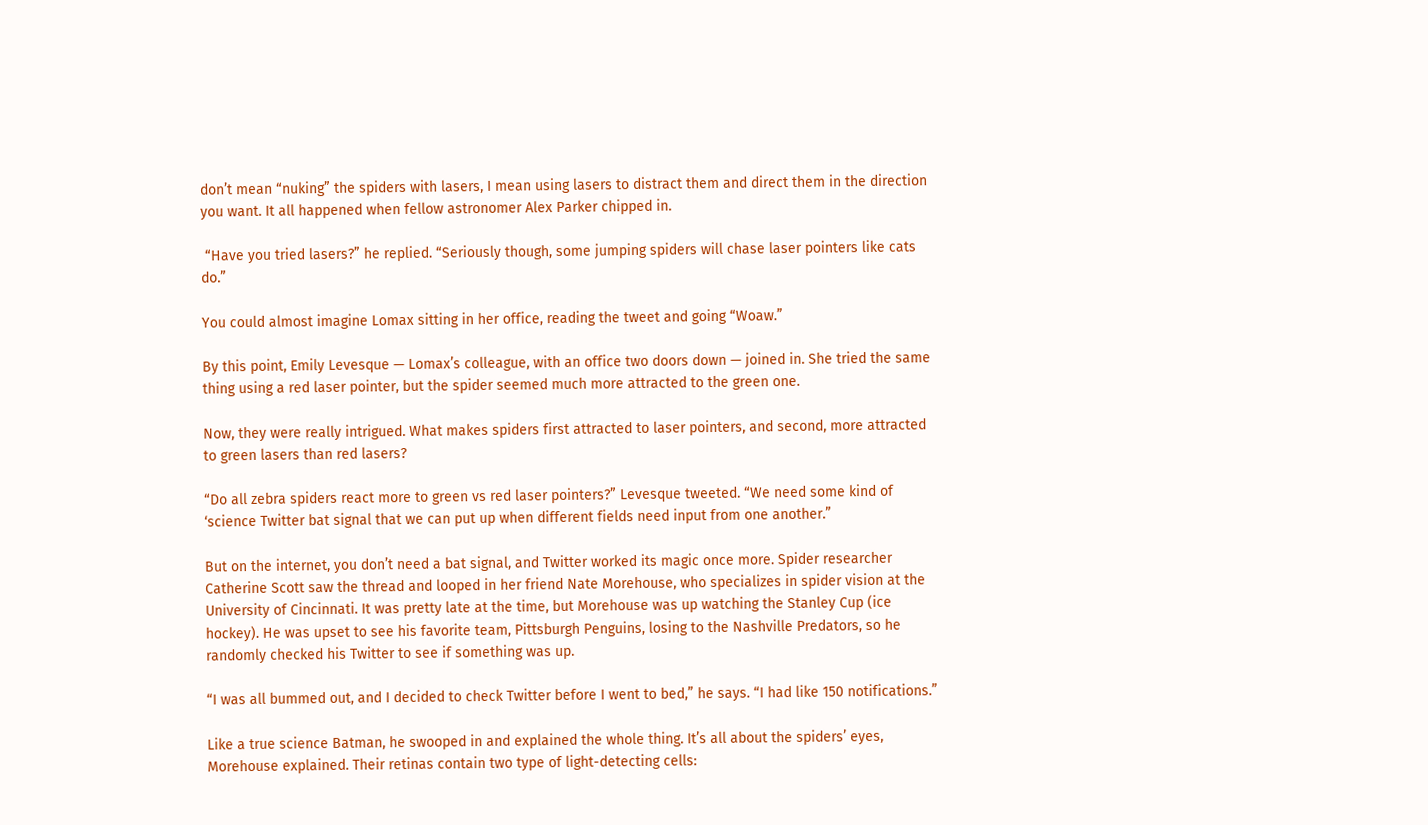don’t mean “nuking” the spiders with lasers, I mean using lasers to distract them and direct them in the direction you want. It all happened when fellow astronomer Alex Parker chipped in.

 “Have you tried lasers?” he replied. “Seriously though, some jumping spiders will chase laser pointers like cats do.”

You could almost imagine Lomax sitting in her office, reading the tweet and going “Woaw.”

By this point, Emily Levesque — Lomax’s colleague, with an office two doors down — joined in. She tried the same thing using a red laser pointer, but the spider seemed much more attracted to the green one.

Now, they were really intrigued. What makes spiders first attracted to laser pointers, and second, more attracted to green lasers than red lasers?

“Do all zebra spiders react more to green vs red laser pointers?” Levesque tweeted. “We need some kind of ‘science Twitter bat signal that we can put up when different fields need input from one another.”

But on the internet, you don’t need a bat signal, and Twitter worked its magic once more. Spider researcher Catherine Scott saw the thread and looped in her friend Nate Morehouse, who specializes in spider vision at the University of Cincinnati. It was pretty late at the time, but Morehouse was up watching the Stanley Cup (ice hockey). He was upset to see his favorite team, Pittsburgh Penguins, losing to the Nashville Predators, so he randomly checked his Twitter to see if something was up.

“I was all bummed out, and I decided to check Twitter before I went to bed,” he says. “I had like 150 notifications.”

Like a true science Batman, he swooped in and explained the whole thing. It’s all about the spiders’ eyes, Morehouse explained. Their retinas contain two type of light-detecting cells: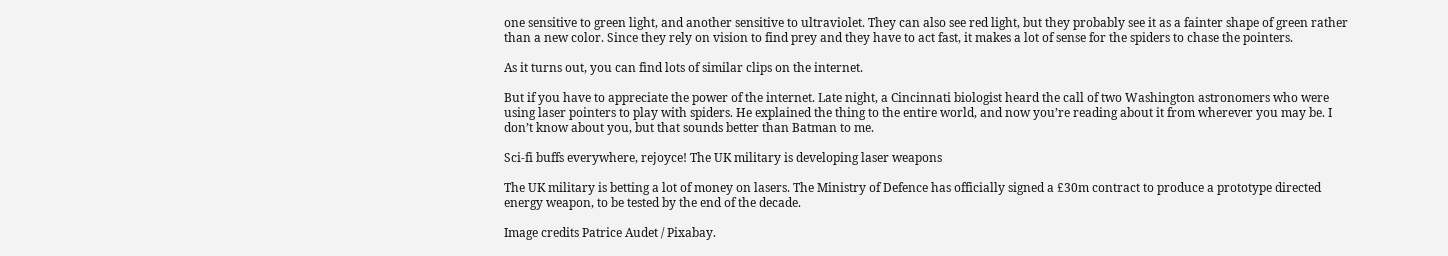one sensitive to green light, and another sensitive to ultraviolet. They can also see red light, but they probably see it as a fainter shape of green rather than a new color. Since they rely on vision to find prey and they have to act fast, it makes a lot of sense for the spiders to chase the pointers.

As it turns out, you can find lots of similar clips on the internet.

But if you have to appreciate the power of the internet. Late night, a Cincinnati biologist heard the call of two Washington astronomers who were using laser pointers to play with spiders. He explained the thing to the entire world, and now you’re reading about it from wherever you may be. I don’t know about you, but that sounds better than Batman to me.

Sci-fi buffs everywhere, rejoyce! The UK military is developing laser weapons

The UK military is betting a lot of money on lasers. The Ministry of Defence has officially signed a £30m contract to produce a prototype directed energy weapon, to be tested by the end of the decade.

Image credits Patrice Audet / Pixabay.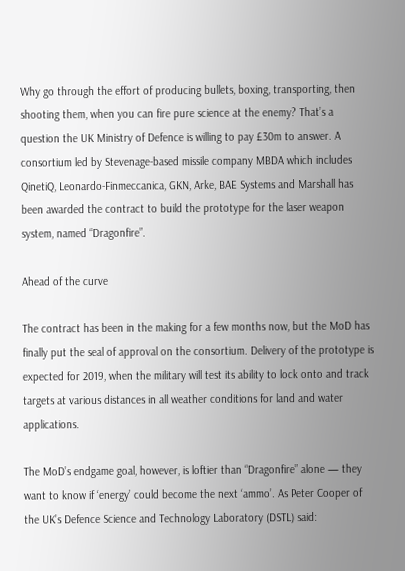Why go through the effort of producing bullets, boxing, transporting, then shooting them, when you can fire pure science at the enemy? That’s a question the UK Ministry of Defence is willing to pay £30m to answer. A consortium led by Stevenage-based missile company MBDA which includes QinetiQ, Leonardo-Finmeccanica, GKN, Arke, BAE Systems and Marshall has been awarded the contract to build the prototype for the laser weapon system, named “Dragonfire”.

Ahead of the curve

The contract has been in the making for a few months now, but the MoD has finally put the seal of approval on the consortium. Delivery of the prototype is expected for 2019, when the military will test its ability to lock onto and track targets at various distances in all weather conditions for land and water applications.

The MoD’s endgame goal, however, is loftier than “Dragonfire” alone — they want to know if ‘energy’ could become the next ‘ammo’. As Peter Cooper of the UK’s Defence Science and Technology Laboratory (DSTL) said: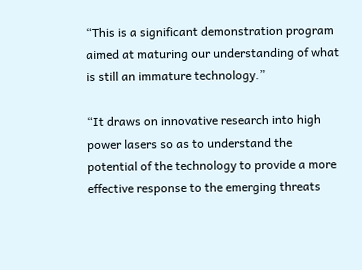“This is a significant demonstration program aimed at maturing our understanding of what is still an immature technology.”

“It draws on innovative research into high power lasers so as to understand the potential of the technology to provide a more effective response to the emerging threats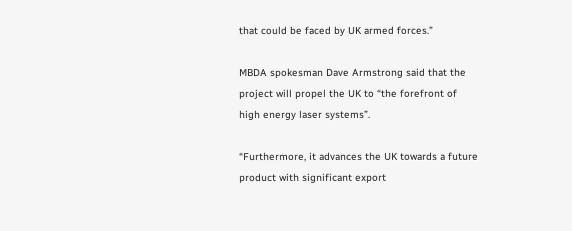that could be faced by UK armed forces.”

MBDA spokesman Dave Armstrong said that the project will propel the UK to “the forefront of high energy laser systems”.

“Furthermore, it advances the UK towards a future product with significant export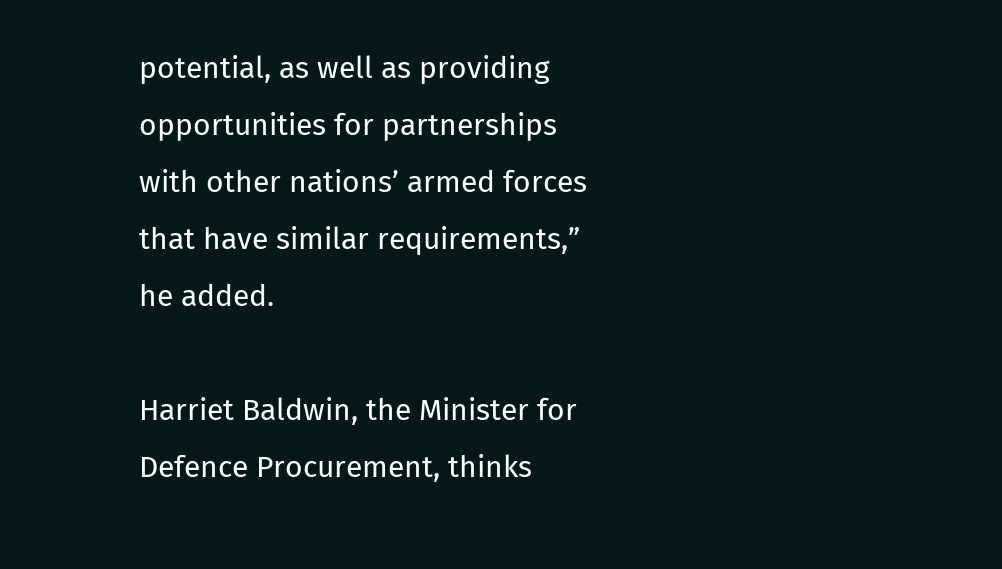potential, as well as providing opportunities for partnerships with other nations’ armed forces that have similar requirements,” he added.

Harriet Baldwin, the Minister for Defence Procurement, thinks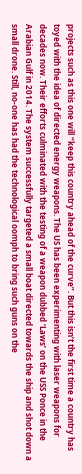projects such as this one will “keep this country ahead of the curve”. But this isn’t the first time a country has toyed with the idea of directed energy weapons. The US has been experimenting with laser weapons for decades now. Their efforts culminated with the testing of a weapon dubbed ‘Laws’ on the USS Ponce in the Arabian Gulf in 2014. The system successfully targeted a small boat directed towards the ship and shot down a small drone. Still, no-one has had the technological oomph to bring such guns on the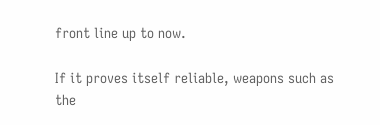front line up to now.

If it proves itself reliable, weapons such as the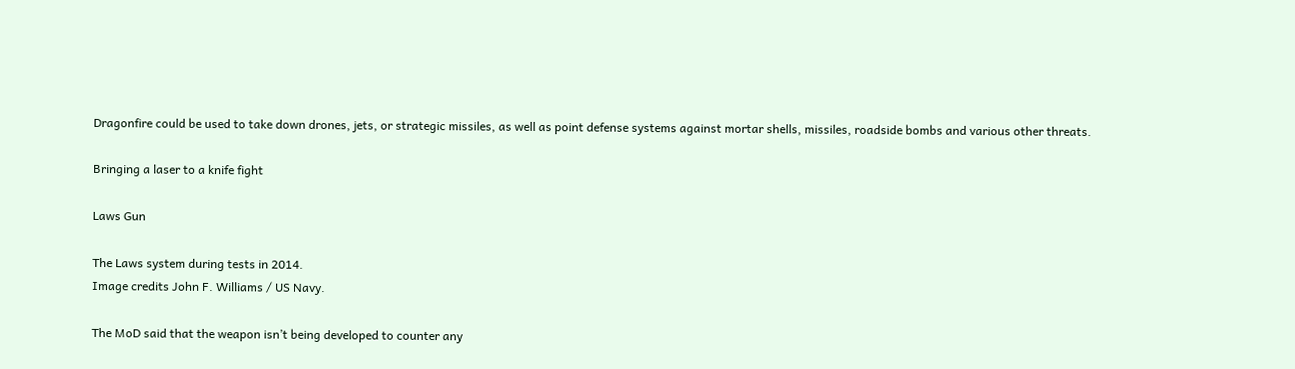Dragonfire could be used to take down drones, jets, or strategic missiles, as well as point defense systems against mortar shells, missiles, roadside bombs and various other threats.

Bringing a laser to a knife fight

Laws Gun

The Laws system during tests in 2014.
Image credits John F. Williams / US Navy.

The MoD said that the weapon isn’t being developed to counter any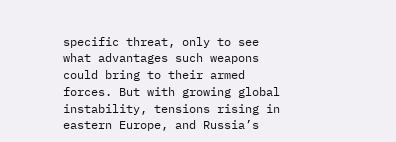specific threat, only to see what advantages such weapons could bring to their armed forces. But with growing global instability, tensions rising in eastern Europe, and Russia’s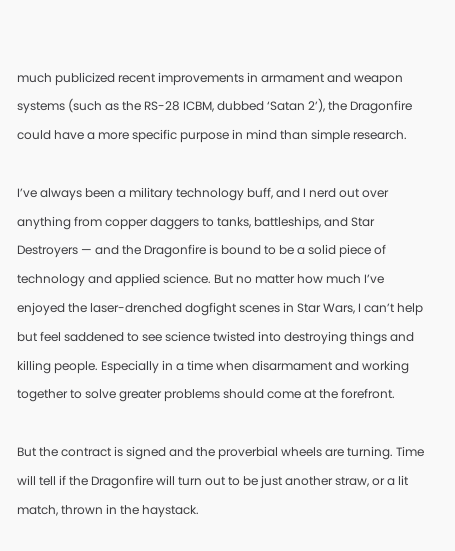much publicized recent improvements in armament and weapon systems (such as the RS-28 ICBM, dubbed ‘Satan 2’), the Dragonfire could have a more specific purpose in mind than simple research.

I’ve always been a military technology buff, and I nerd out over anything from copper daggers to tanks, battleships, and Star Destroyers — and the Dragonfire is bound to be a solid piece of technology and applied science. But no matter how much I’ve enjoyed the laser-drenched dogfight scenes in Star Wars, I can’t help but feel saddened to see science twisted into destroying things and killing people. Especially in a time when disarmament and working together to solve greater problems should come at the forefront.

But the contract is signed and the proverbial wheels are turning. Time will tell if the Dragonfire will turn out to be just another straw, or a lit match, thrown in the haystack.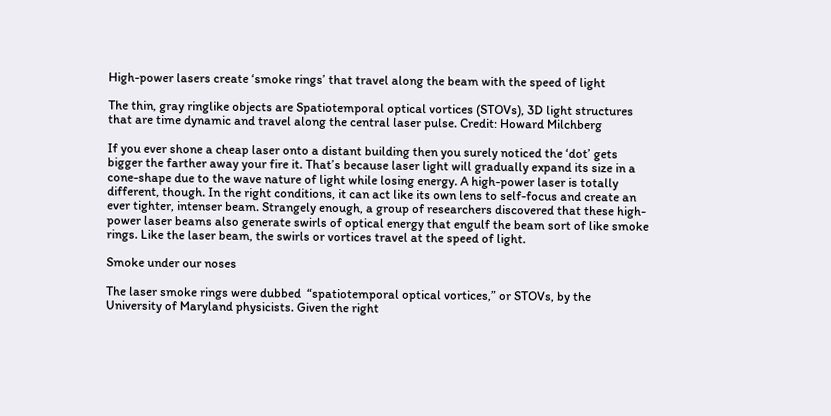High-power lasers create ‘smoke rings’ that travel along the beam with the speed of light

The thin, gray ringlike objects are Spatiotemporal optical vortices (STOVs), 3D light structures that are time dynamic and travel along the central laser pulse. Credit: Howard Milchberg

If you ever shone a cheap laser onto a distant building then you surely noticed the ‘dot’ gets bigger the farther away your fire it. That’s because laser light will gradually expand its size in a cone-shape due to the wave nature of light while losing energy. A high-power laser is totally different, though. In the right conditions, it can act like its own lens to self-focus and create an ever tighter, intenser beam. Strangely enough, a group of researchers discovered that these high-power laser beams also generate swirls of optical energy that engulf the beam sort of like smoke rings. Like the laser beam, the swirls or vortices travel at the speed of light.

Smoke under our noses

The laser smoke rings were dubbed  “spatiotemporal optical vortices,” or STOVs, by the University of Maryland physicists. Given the right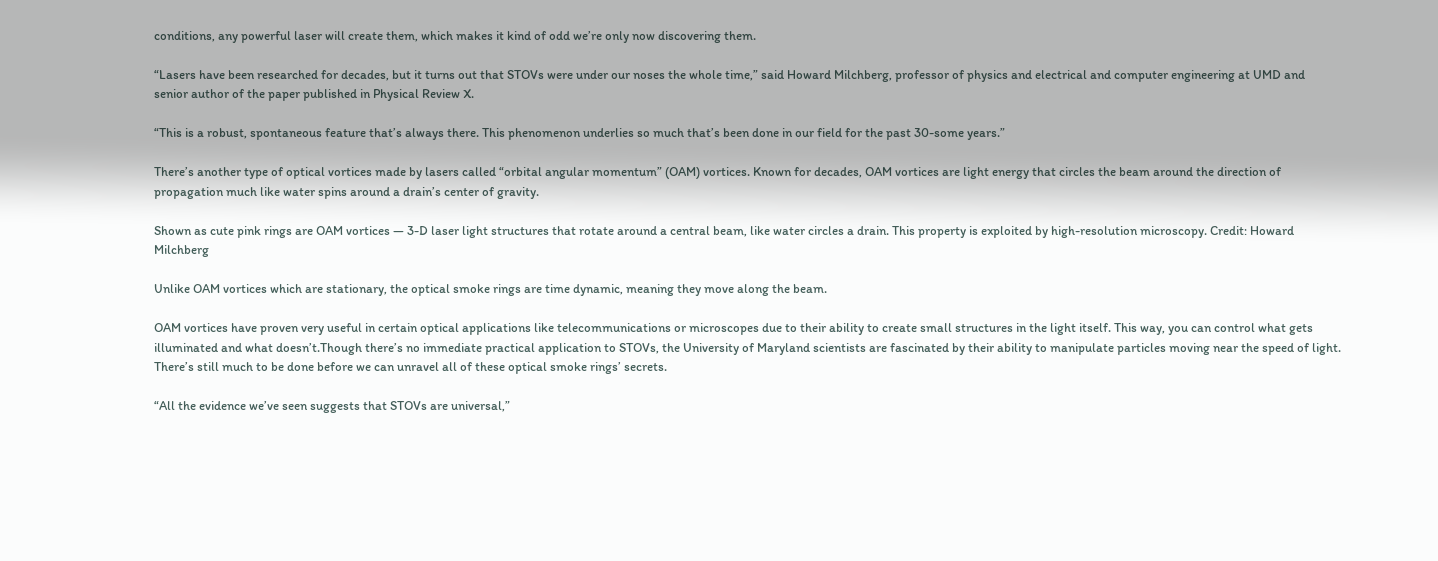conditions, any powerful laser will create them, which makes it kind of odd we’re only now discovering them.

“Lasers have been researched for decades, but it turns out that STOVs were under our noses the whole time,” said Howard Milchberg, professor of physics and electrical and computer engineering at UMD and senior author of the paper published in Physical Review X.

“This is a robust, spontaneous feature that’s always there. This phenomenon underlies so much that’s been done in our field for the past 30-some years.”

There’s another type of optical vortices made by lasers called “orbital angular momentum” (OAM) vortices. Known for decades, OAM vortices are light energy that circles the beam around the direction of propagation much like water spins around a drain’s center of gravity.

Shown as cute pink rings are OAM vortices — 3-D laser light structures that rotate around a central beam, like water circles a drain. This property is exploited by high-resolution microscopy. Credit: Howard Milchberg

Unlike OAM vortices which are stationary, the optical smoke rings are time dynamic, meaning they move along the beam.

OAM vortices have proven very useful in certain optical applications like telecommunications or microscopes due to their ability to create small structures in the light itself. This way, you can control what gets illuminated and what doesn’t.Though there’s no immediate practical application to STOVs, the University of Maryland scientists are fascinated by their ability to manipulate particles moving near the speed of light. There’s still much to be done before we can unravel all of these optical smoke rings’ secrets.

“All the evidence we’ve seen suggests that STOVs are universal,”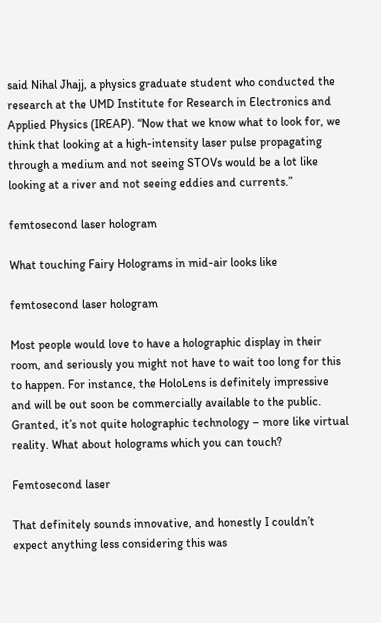said Nihal Jhajj, a physics graduate student who conducted the research at the UMD Institute for Research in Electronics and Applied Physics (IREAP). “Now that we know what to look for, we think that looking at a high-intensity laser pulse propagating through a medium and not seeing STOVs would be a lot like looking at a river and not seeing eddies and currents.”

femtosecond laser hologram

What touching Fairy Holograms in mid-air looks like

femtosecond laser hologram

Most people would love to have a holographic display in their room, and seriously you might not have to wait too long for this to happen. For instance, the HoloLens is definitely impressive and will be out soon be commercially available to the public. Granted, it’s not quite holographic technology – more like virtual reality. What about holograms which you can touch?

Femtosecond laser

That definitely sounds innovative, and honestly I couldn’t expect anything less considering this was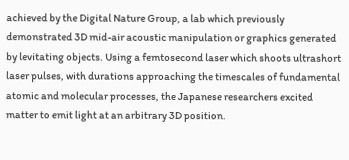achieved by the Digital Nature Group, a lab which previously demonstrated 3D mid-air acoustic manipulation or graphics generated by levitating objects. Using a femtosecond laser which shoots ultrashort laser pulses, with durations approaching the timescales of fundamental atomic and molecular processes, the Japanese researchers excited matter to emit light at an arbitrary 3D position.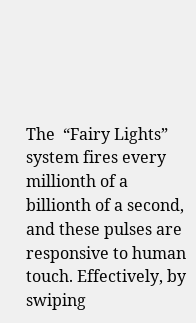The  “Fairy Lights” system fires every millionth of a billionth of a second, and these pulses are responsive to human touch. Effectively, by swiping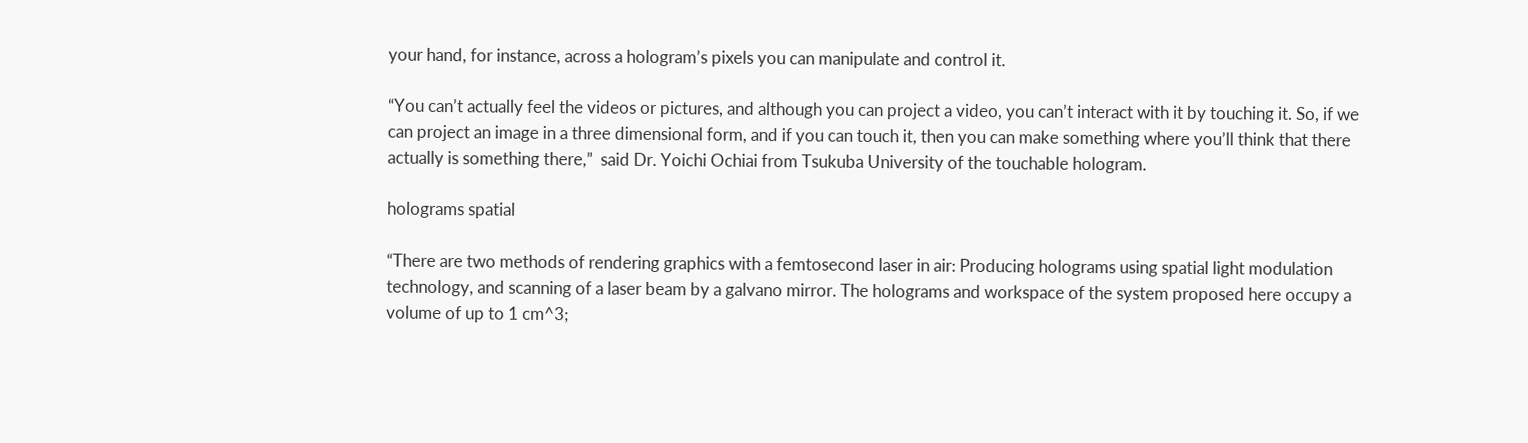your hand, for instance, across a hologram’s pixels you can manipulate and control it.

“You can’t actually feel the videos or pictures, and although you can project a video, you can’t interact with it by touching it. So, if we can project an image in a three dimensional form, and if you can touch it, then you can make something where you’ll think that there actually is something there,”  said Dr. Yoichi Ochiai from Tsukuba University of the touchable hologram.

holograms spatial

“There are two methods of rendering graphics with a femtosecond laser in air: Producing holograms using spatial light modulation technology, and scanning of a laser beam by a galvano mirror. The holograms and workspace of the system proposed here occupy a volume of up to 1 cm^3;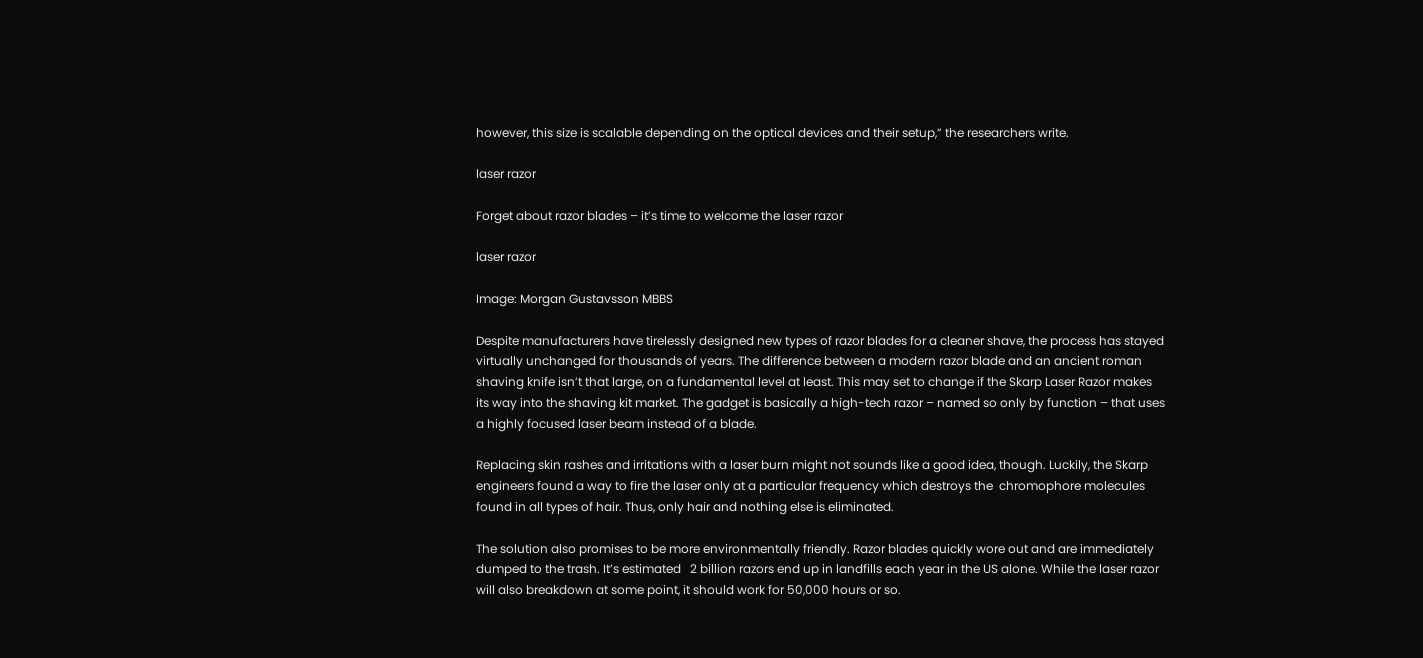however, this size is scalable depending on the optical devices and their setup,” the researchers write.

laser razor

Forget about razor blades – it’s time to welcome the laser razor

laser razor

Image: Morgan Gustavsson MBBS

Despite manufacturers have tirelessly designed new types of razor blades for a cleaner shave, the process has stayed virtually unchanged for thousands of years. The difference between a modern razor blade and an ancient roman shaving knife isn’t that large, on a fundamental level at least. This may set to change if the Skarp Laser Razor makes its way into the shaving kit market. The gadget is basically a high-tech razor – named so only by function – that uses a highly focused laser beam instead of a blade.

Replacing skin rashes and irritations with a laser burn might not sounds like a good idea, though. Luckily, the Skarp engineers found a way to fire the laser only at a particular frequency which destroys the  chromophore molecules found in all types of hair. Thus, only hair and nothing else is eliminated.

The solution also promises to be more environmentally friendly. Razor blades quickly wore out and are immediately dumped to the trash. It’s estimated   2 billion razors end up in landfills each year in the US alone. While the laser razor will also breakdown at some point, it should work for 50,000 hours or so.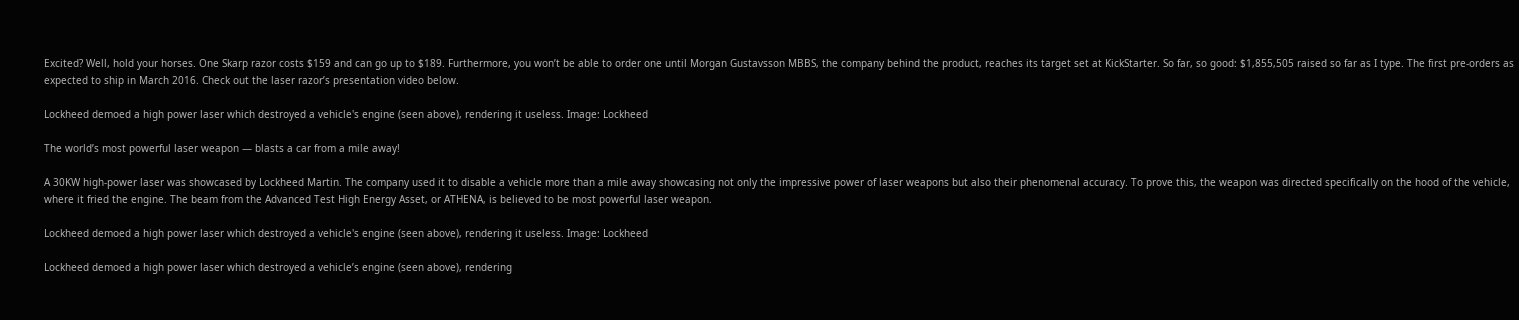Excited? Well, hold your horses. One Skarp razor costs $159 and can go up to $189. Furthermore, you won’t be able to order one until Morgan Gustavsson MBBS, the company behind the product, reaches its target set at KickStarter. So far, so good: $1,855,505 raised so far as I type. The first pre-orders as expected to ship in March 2016. Check out the laser razor’s presentation video below.

Lockheed demoed a high power laser which destroyed a vehicle's engine (seen above), rendering it useless. Image: Lockheed

The world’s most powerful laser weapon — blasts a car from a mile away!

A 30KW high-power laser was showcased by Lockheed Martin. The company used it to disable a vehicle more than a mile away showcasing not only the impressive power of laser weapons but also their phenomenal accuracy. To prove this, the weapon was directed specifically on the hood of the vehicle, where it fried the engine. The beam from the Advanced Test High Energy Asset, or ATHENA, is believed to be most powerful laser weapon.

Lockheed demoed a high power laser which destroyed a vehicle's engine (seen above), rendering it useless. Image: Lockheed

Lockheed demoed a high power laser which destroyed a vehicle’s engine (seen above), rendering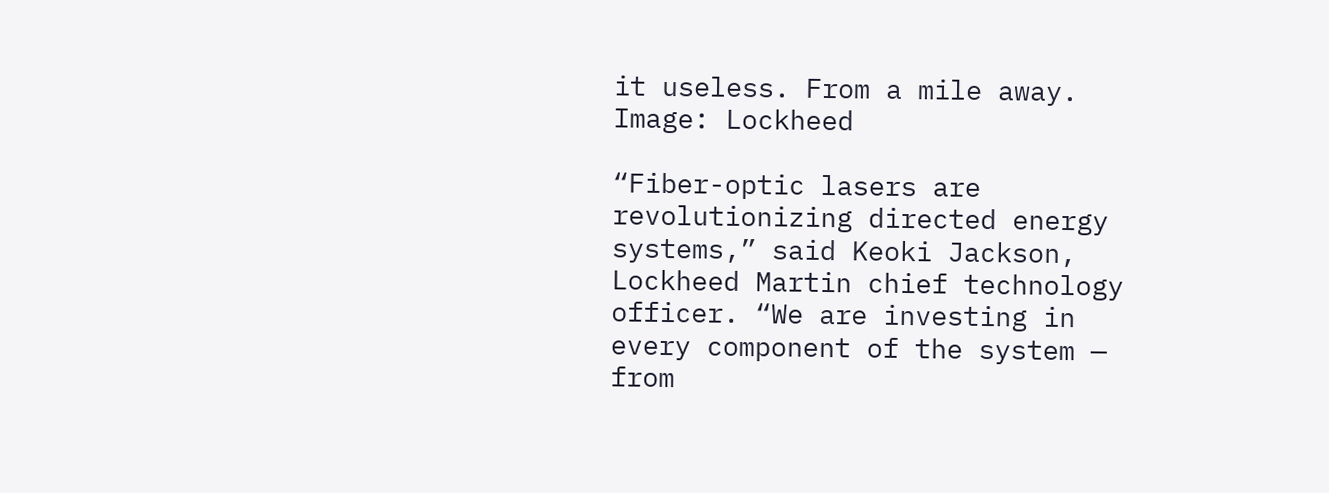it useless. From a mile away. Image: Lockheed

“Fiber-optic lasers are revolutionizing directed energy systems,” said Keoki Jackson, Lockheed Martin chief technology officer. “We are investing in every component of the system — from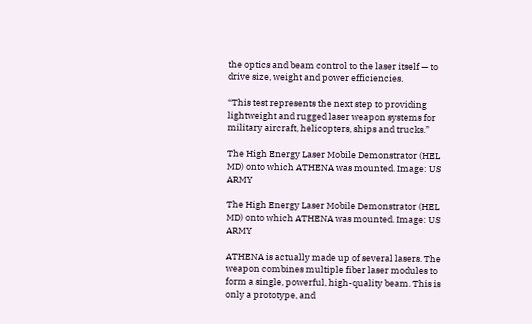the optics and beam control to the laser itself — to drive size, weight and power efficiencies.

“This test represents the next step to providing lightweight and rugged laser weapon systems for military aircraft, helicopters, ships and trucks.”

The High Energy Laser Mobile Demonstrator (HEL MD) onto which ATHENA was mounted. Image: US ARMY

The High Energy Laser Mobile Demonstrator (HEL MD) onto which ATHENA was mounted. Image: US ARMY

ATHENA is actually made up of several lasers. The weapon combines multiple fiber laser modules to form a single, powerful, high-quality beam. This is only a prototype, and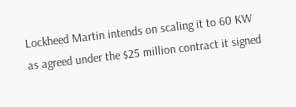Lockheed Martin intends on scaling it to 60 KW as agreed under the $25 million contract it signed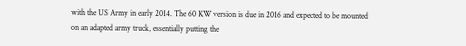with the US Army in early 2014. The 60 KW version is due in 2016 and expected to be mounted on an adapted army truck, essentially putting the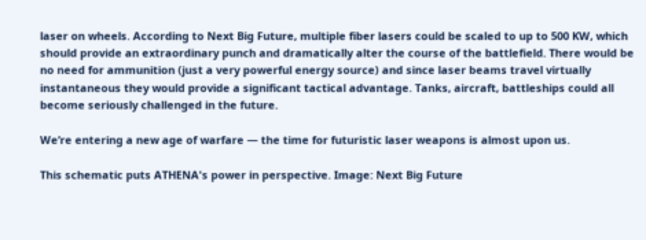laser on wheels. According to Next Big Future, multiple fiber lasers could be scaled to up to 500 KW, which should provide an extraordinary punch and dramatically alter the course of the battlefield. There would be no need for ammunition (just a very powerful energy source) and since laser beams travel virtually instantaneous they would provide a significant tactical advantage. Tanks, aircraft, battleships could all become seriously challenged in the future.

We’re entering a new age of warfare — the time for futuristic laser weapons is almost upon us.

This schematic puts ATHENA's power in perspective. Image: Next Big Future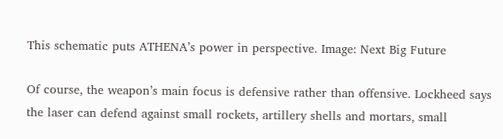This schematic puts ATHENA’s power in perspective. Image: Next Big Future

Of course, the weapon’s main focus is defensive rather than offensive. Lockheed says the laser can defend against small rockets, artillery shells and mortars, small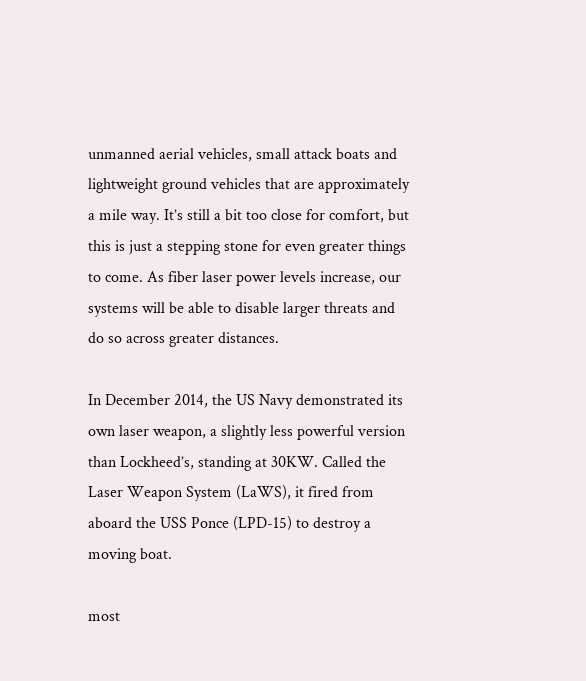unmanned aerial vehicles, small attack boats and lightweight ground vehicles that are approximately a mile way. It’s still a bit too close for comfort, but this is just a stepping stone for even greater things to come. As fiber laser power levels increase, our systems will be able to disable larger threats and do so across greater distances.

In December 2014, the US Navy demonstrated its own laser weapon, a slightly less powerful version than Lockheed’s, standing at 30KW. Called the Laser Weapon System (LaWS), it fired from aboard the USS Ponce (LPD-15) to destroy a moving boat.

most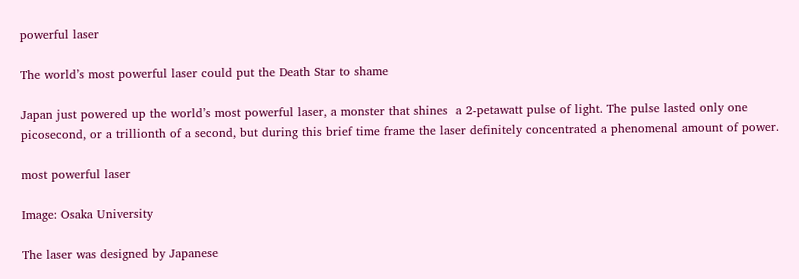powerful laser

The world’s most powerful laser could put the Death Star to shame

Japan just powered up the world’s most powerful laser, a monster that shines  a 2-petawatt pulse of light. The pulse lasted only one picosecond, or a trillionth of a second, but during this brief time frame the laser definitely concentrated a phenomenal amount of power.

most powerful laser

Image: Osaka University

The laser was designed by Japanese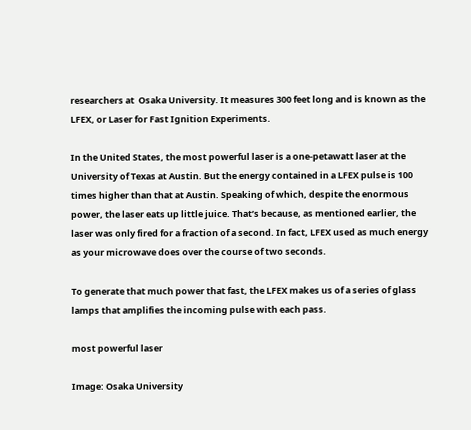researchers at  Osaka University. It measures 300 feet long and is known as the LFEX, or Laser for Fast Ignition Experiments.

In the United States, the most powerful laser is a one-petawatt laser at the University of Texas at Austin. But the energy contained in a LFEX pulse is 100 times higher than that at Austin. Speaking of which, despite the enormous power, the laser eats up little juice. That’s because, as mentioned earlier, the laser was only fired for a fraction of a second. In fact, LFEX used as much energy as your microwave does over the course of two seconds.

To generate that much power that fast, the LFEX makes us of a series of glass lamps that amplifies the incoming pulse with each pass.

most powerful laser

Image: Osaka University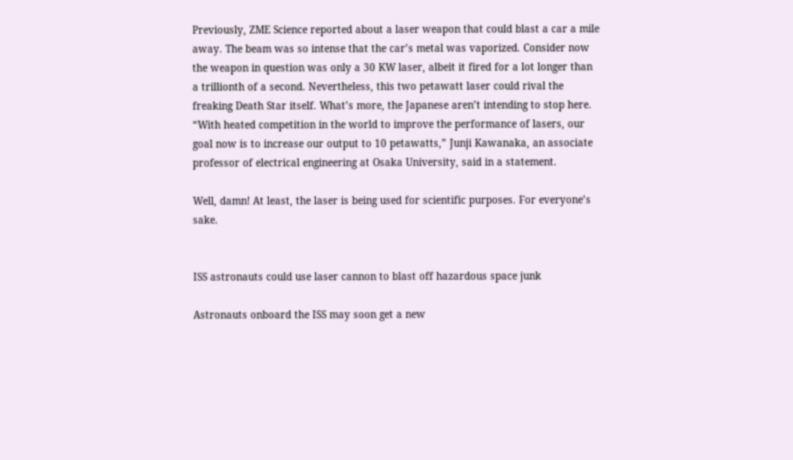Previously, ZME Science reported about a laser weapon that could blast a car a mile away. The beam was so intense that the car’s metal was vaporized. Consider now the weapon in question was only a 30 KW laser, albeit it fired for a lot longer than a trillionth of a second. Nevertheless, this two petawatt laser could rival the freaking Death Star itself. What’s more, the Japanese aren’t intending to stop here. “With heated competition in the world to improve the performance of lasers, our goal now is to increase our output to 10 petawatts,” Junji Kawanaka, an associate professor of electrical engineering at Osaka University, said in a statement.

Well, damn! At least, the laser is being used for scientific purposes. For everyone’s sake.


ISS astronauts could use laser cannon to blast off hazardous space junk

Astronauts onboard the ISS may soon get a new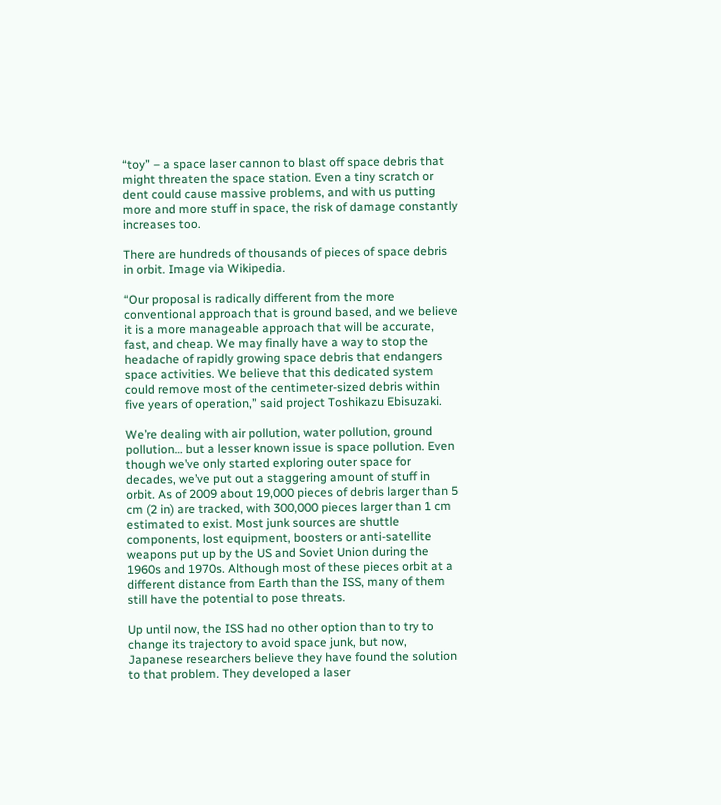“toy” – a space laser cannon to blast off space debris that might threaten the space station. Even a tiny scratch or dent could cause massive problems, and with us putting more and more stuff in space, the risk of damage constantly increases too.

There are hundreds of thousands of pieces of space debris in orbit. Image via Wikipedia.

“Our proposal is radically different from the more conventional approach that is ground based, and we believe it is a more manageable approach that will be accurate, fast, and cheap. We may finally have a way to stop the headache of rapidly growing space debris that endangers space activities. We believe that this dedicated system could remove most of the centimeter-sized debris within five years of operation,” said project Toshikazu Ebisuzaki.

We’re dealing with air pollution, water pollution, ground pollution… but a lesser known issue is space pollution. Even though we’ve only started exploring outer space for decades, we’ve put out a staggering amount of stuff in orbit. As of 2009 about 19,000 pieces of debris larger than 5 cm (2 in) are tracked, with 300,000 pieces larger than 1 cm estimated to exist. Most junk sources are shuttle components, lost equipment, boosters or anti-satellite weapons put up by the US and Soviet Union during the 1960s and 1970s. Although most of these pieces orbit at a different distance from Earth than the ISS, many of them still have the potential to pose threats.

Up until now, the ISS had no other option than to try to change its trajectory to avoid space junk, but now, Japanese researchers believe they have found the solution to that problem. They developed a laser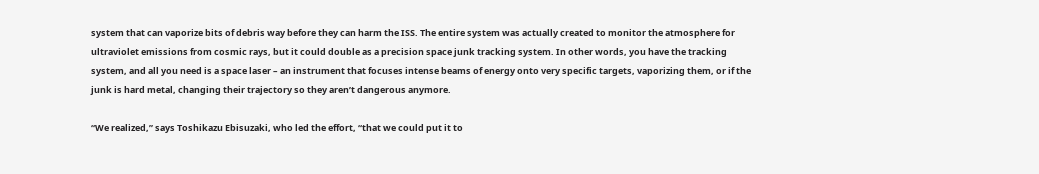system that can vaporize bits of debris way before they can harm the ISS. The entire system was actually created to monitor the atmosphere for ultraviolet emissions from cosmic rays, but it could double as a precision space junk tracking system. In other words, you have the tracking system, and all you need is a space laser – an instrument that focuses intense beams of energy onto very specific targets, vaporizing them, or if the junk is hard metal, changing their trajectory so they aren’t dangerous anymore.

“We realized,” says Toshikazu Ebisuzaki, who led the effort, “that we could put it to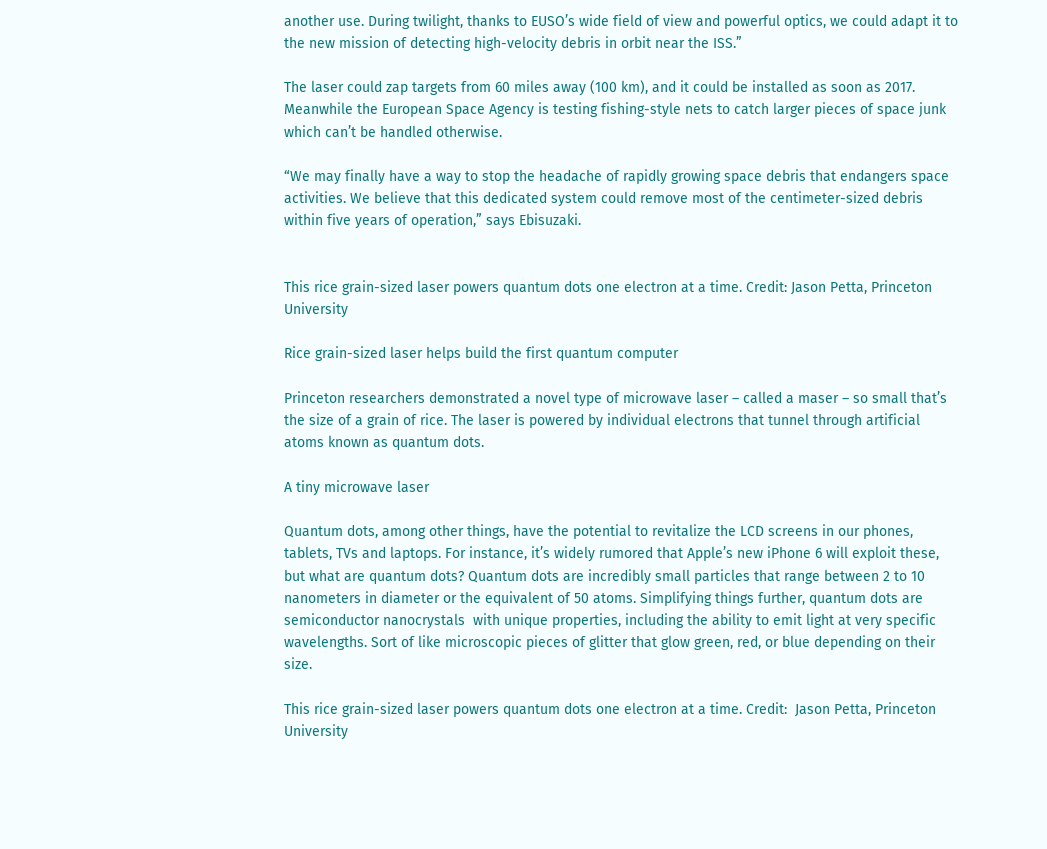another use. During twilight, thanks to EUSO’s wide field of view and powerful optics, we could adapt it to the new mission of detecting high-velocity debris in orbit near the ISS.”

The laser could zap targets from 60 miles away (100 km), and it could be installed as soon as 2017. Meanwhile the European Space Agency is testing fishing-style nets to catch larger pieces of space junk which can’t be handled otherwise.

“We may finally have a way to stop the headache of rapidly growing space debris that endangers space activities. We believe that this dedicated system could remove most of the centimeter-sized debris within five years of operation,” says Ebisuzaki.


This rice grain-sized laser powers quantum dots one electron at a time. Credit: Jason Petta, Princeton University

Rice grain-sized laser helps build the first quantum computer

Princeton researchers demonstrated a novel type of microwave laser – called a maser – so small that’s the size of a grain of rice. The laser is powered by individual electrons that tunnel through artificial atoms known as quantum dots.

A tiny microwave laser

Quantum dots, among other things, have the potential to revitalize the LCD screens in our phones, tablets, TVs and laptops. For instance, it’s widely rumored that Apple’s new iPhone 6 will exploit these, but what are quantum dots? Quantum dots are incredibly small particles that range between 2 to 10 nanometers in diameter or the equivalent of 50 atoms. Simplifying things further, quantum dots are semiconductor nanocrystals  with unique properties, including the ability to emit light at very specific wavelengths. Sort of like microscopic pieces of glitter that glow green, red, or blue depending on their size.

This rice grain-sized laser powers quantum dots one electron at a time. Credit:  Jason Petta, Princeton University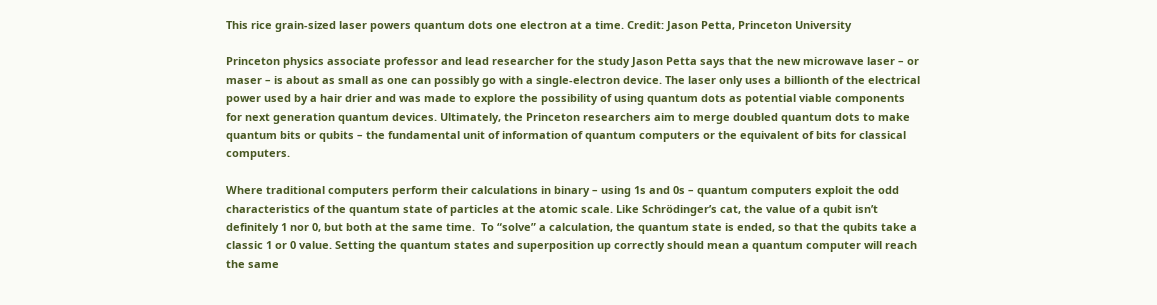This rice grain-sized laser powers quantum dots one electron at a time. Credit: Jason Petta, Princeton University

Princeton physics associate professor and lead researcher for the study Jason Petta says that the new microwave laser – or maser – is about as small as one can possibly go with a single-electron device. The laser only uses a billionth of the electrical power used by a hair drier and was made to explore the possibility of using quantum dots as potential viable components for next generation quantum devices. Ultimately, the Princeton researchers aim to merge doubled quantum dots to make quantum bits or qubits – the fundamental unit of information of quantum computers or the equivalent of bits for classical computers.

Where traditional computers perform their calculations in binary – using 1s and 0s – quantum computers exploit the odd characteristics of the quantum state of particles at the atomic scale. Like Schrödinger’s cat, the value of a qubit isn’t definitely 1 nor 0, but both at the same time.  To “solve” a calculation, the quantum state is ended, so that the qubits take a classic 1 or 0 value. Setting the quantum states and superposition up correctly should mean a quantum computer will reach the same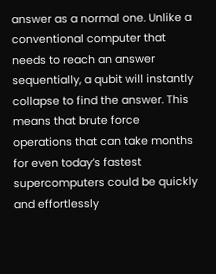answer as a normal one. Unlike a conventional computer that needs to reach an answer sequentially, a qubit will instantly collapse to find the answer. This means that brute force operations that can take months for even today’s fastest supercomputers could be quickly and effortlessly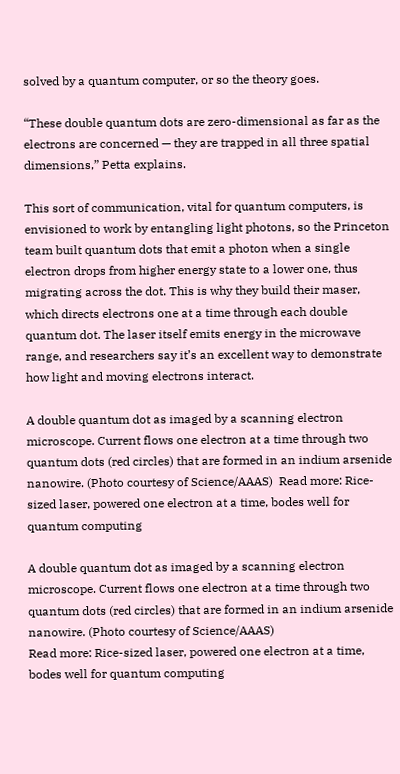solved by a quantum computer, or so the theory goes.

“These double quantum dots are zero-dimensional as far as the electrons are concerned — they are trapped in all three spatial dimensions,” Petta explains.

This sort of communication, vital for quantum computers, is envisioned to work by entangling light photons, so the Princeton team built quantum dots that emit a photon when a single electron drops from higher energy state to a lower one, thus migrating across the dot. This is why they build their maser, which directs electrons one at a time through each double quantum dot. The laser itself emits energy in the microwave range, and researchers say it’s an excellent way to demonstrate how light and moving electrons interact.

A double quantum dot as imaged by a scanning electron microscope. Current flows one electron at a time through two quantum dots (red circles) that are formed in an indium arsenide nanowire. (Photo courtesy of Science/AAAS)  Read more: Rice-sized laser, powered one electron at a time, bodes well for quantum computing

A double quantum dot as imaged by a scanning electron microscope. Current flows one electron at a time through two quantum dots (red circles) that are formed in an indium arsenide nanowire. (Photo courtesy of Science/AAAS)
Read more: Rice-sized laser, powered one electron at a time, bodes well for quantum computing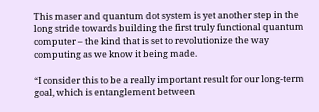This maser and quantum dot system is yet another step in the long stride towards building the first truly functional quantum computer – the kind that is set to revolutionize the way computing as we know it being made.

“I consider this to be a really important result for our long-term goal, which is entanglement between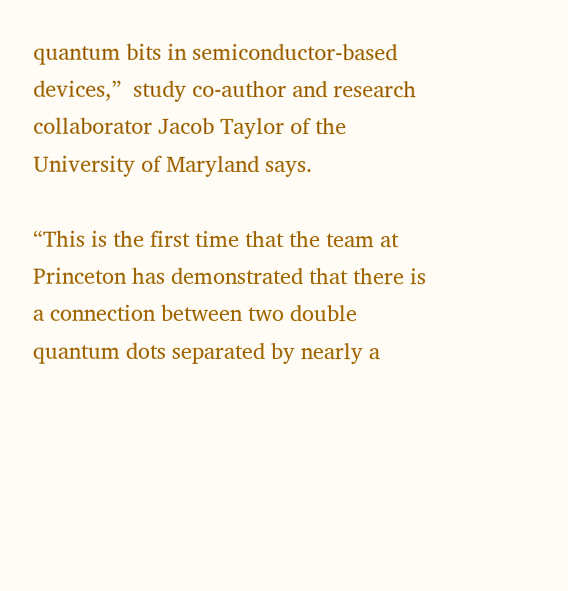quantum bits in semiconductor-based devices,”  study co-author and research collaborator Jacob Taylor of the University of Maryland says.

“This is the first time that the team at Princeton has demonstrated that there is a connection between two double quantum dots separated by nearly a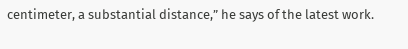centimeter, a substantial distance,” he says of the latest work.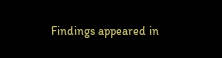Findings appeared in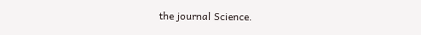the journal Science.